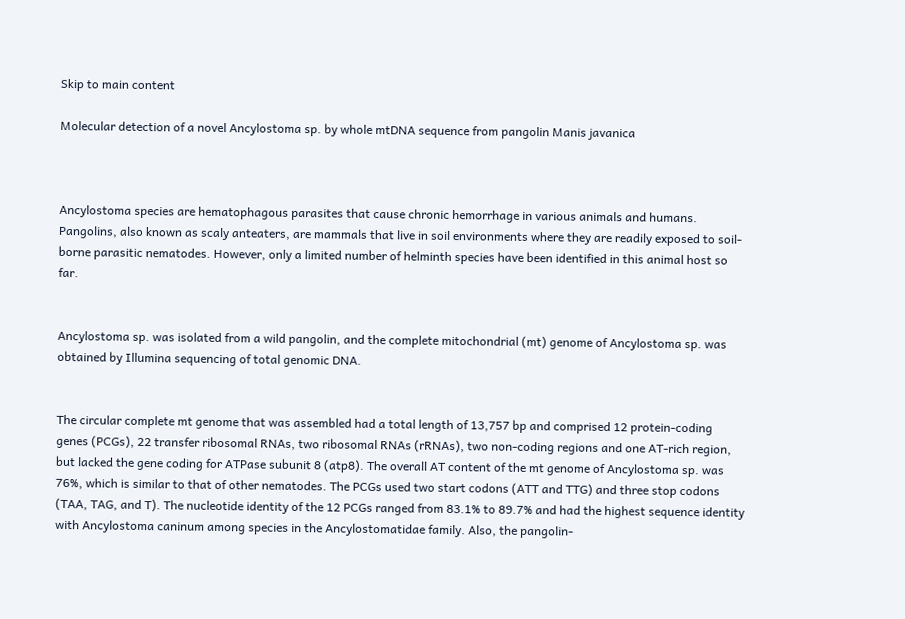Skip to main content

Molecular detection of a novel Ancylostoma sp. by whole mtDNA sequence from pangolin Manis javanica



Ancylostoma species are hematophagous parasites that cause chronic hemorrhage in various animals and humans. Pangolins, also known as scaly anteaters, are mammals that live in soil environments where they are readily exposed to soil-borne parasitic nematodes. However, only a limited number of helminth species have been identified in this animal host so far.


Ancylostoma sp. was isolated from a wild pangolin, and the complete mitochondrial (mt) genome of Ancylostoma sp. was obtained by Illumina sequencing of total genomic DNA.


The circular complete mt genome that was assembled had a total length of 13,757 bp and comprised 12 protein-coding genes (PCGs), 22 transfer ribosomal RNAs, two ribosomal RNAs (rRNAs), two non-coding regions and one AT-rich region, but lacked the gene coding for ATPase subunit 8 (atp8). The overall AT content of the mt genome of Ancylostoma sp. was 76%, which is similar to that of other nematodes. The PCGs used two start codons (ATT and TTG) and three stop codons (TAA, TAG, and T). The nucleotide identity of the 12 PCGs ranged from 83.1% to 89.7% and had the highest sequence identity with Ancylostoma caninum among species in the Ancylostomatidae family. Also, the pangolin-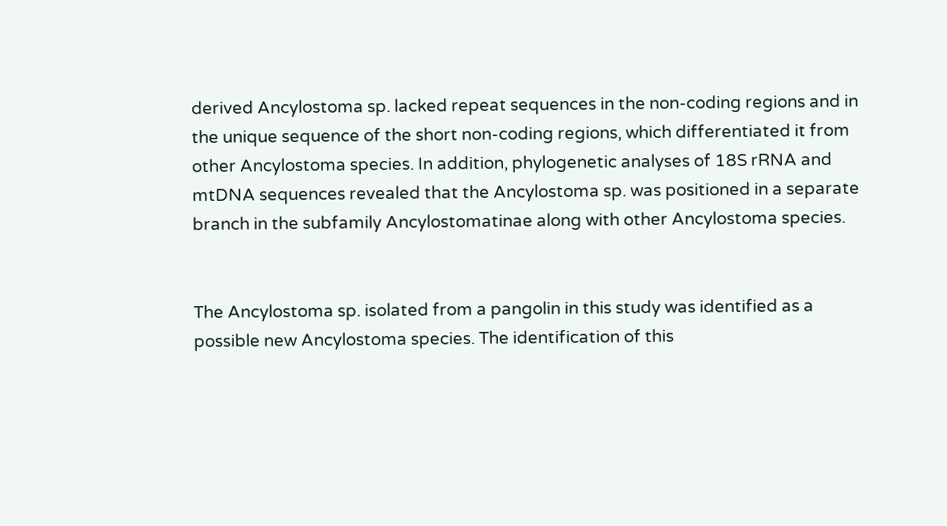derived Ancylostoma sp. lacked repeat sequences in the non-coding regions and in the unique sequence of the short non-coding regions, which differentiated it from other Ancylostoma species. In addition, phylogenetic analyses of 18S rRNA and mtDNA sequences revealed that the Ancylostoma sp. was positioned in a separate branch in the subfamily Ancylostomatinae along with other Ancylostoma species.


The Ancylostoma sp. isolated from a pangolin in this study was identified as a possible new Ancylostoma species. The identification of this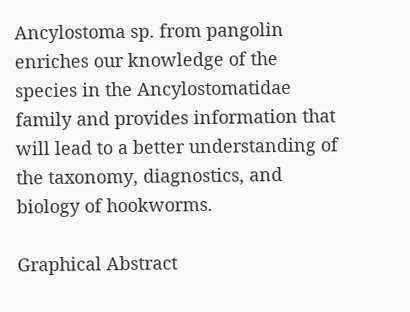Ancylostoma sp. from pangolin enriches our knowledge of the species in the Ancylostomatidae family and provides information that will lead to a better understanding of the taxonomy, diagnostics, and biology of hookworms.

Graphical Abstract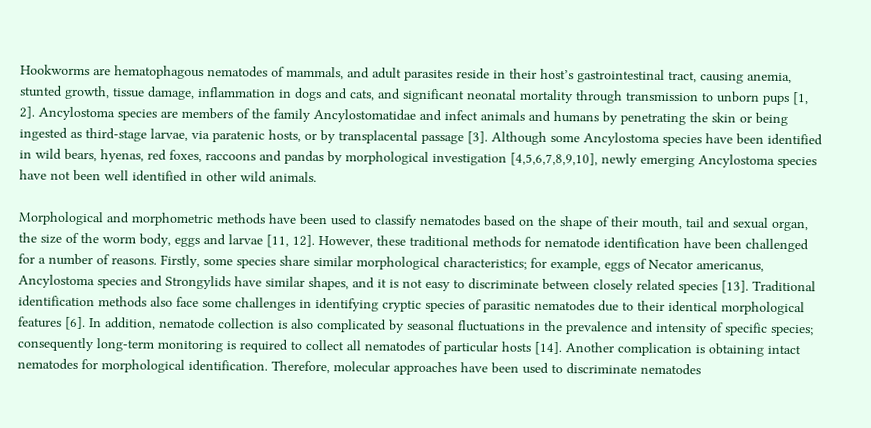Hookworms are hematophagous nematodes of mammals, and adult parasites reside in their host’s gastrointestinal tract, causing anemia, stunted growth, tissue damage, inflammation in dogs and cats, and significant neonatal mortality through transmission to unborn pups [1, 2]. Ancylostoma species are members of the family Ancylostomatidae and infect animals and humans by penetrating the skin or being ingested as third-stage larvae, via paratenic hosts, or by transplacental passage [3]. Although some Ancylostoma species have been identified in wild bears, hyenas, red foxes, raccoons and pandas by morphological investigation [4,5,6,7,8,9,10], newly emerging Ancylostoma species have not been well identified in other wild animals.

Morphological and morphometric methods have been used to classify nematodes based on the shape of their mouth, tail and sexual organ, the size of the worm body, eggs and larvae [11, 12]. However, these traditional methods for nematode identification have been challenged for a number of reasons. Firstly, some species share similar morphological characteristics; for example, eggs of Necator americanus, Ancylostoma species and Strongylids have similar shapes, and it is not easy to discriminate between closely related species [13]. Traditional identification methods also face some challenges in identifying cryptic species of parasitic nematodes due to their identical morphological features [6]. In addition, nematode collection is also complicated by seasonal fluctuations in the prevalence and intensity of specific species; consequently long-term monitoring is required to collect all nematodes of particular hosts [14]. Another complication is obtaining intact nematodes for morphological identification. Therefore, molecular approaches have been used to discriminate nematodes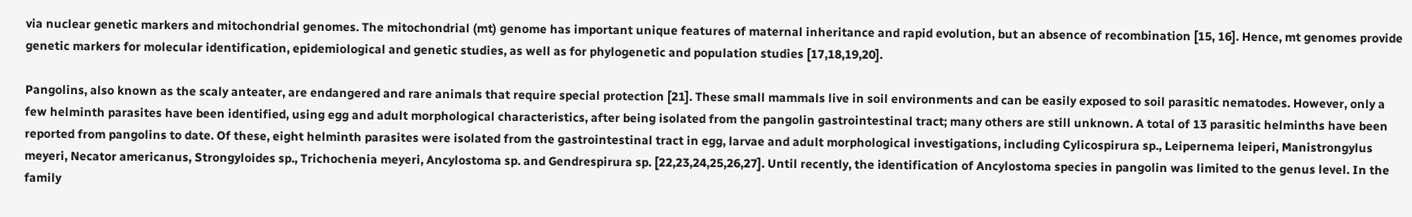via nuclear genetic markers and mitochondrial genomes. The mitochondrial (mt) genome has important unique features of maternal inheritance and rapid evolution, but an absence of recombination [15, 16]. Hence, mt genomes provide genetic markers for molecular identification, epidemiological and genetic studies, as well as for phylogenetic and population studies [17,18,19,20].

Pangolins, also known as the scaly anteater, are endangered and rare animals that require special protection [21]. These small mammals live in soil environments and can be easily exposed to soil parasitic nematodes. However, only a few helminth parasites have been identified, using egg and adult morphological characteristics, after being isolated from the pangolin gastrointestinal tract; many others are still unknown. A total of 13 parasitic helminths have been reported from pangolins to date. Of these, eight helminth parasites were isolated from the gastrointestinal tract in egg, larvae and adult morphological investigations, including Cylicospirura sp., Leipernema leiperi, Manistrongylus meyeri, Necator americanus, Strongyloides sp., Trichochenia meyeri, Ancylostoma sp. and Gendrespirura sp. [22,23,24,25,26,27]. Until recently, the identification of Ancylostoma species in pangolin was limited to the genus level. In the family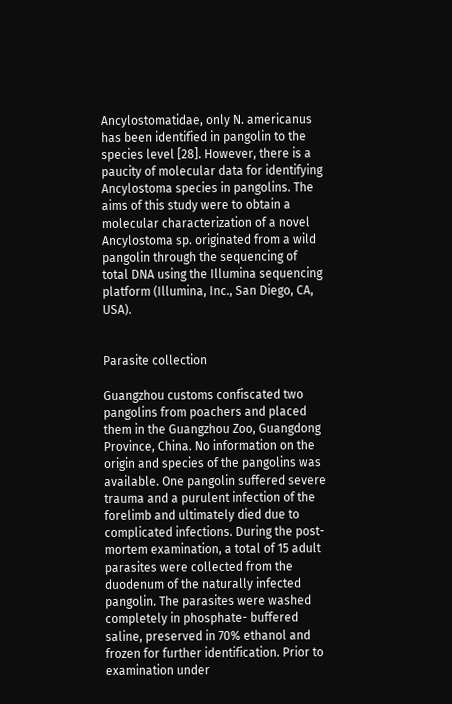Ancylostomatidae, only N. americanus has been identified in pangolin to the species level [28]. However, there is a paucity of molecular data for identifying Ancylostoma species in pangolins. The aims of this study were to obtain a molecular characterization of a novel Ancylostoma sp. originated from a wild pangolin through the sequencing of total DNA using the Illumina sequencing platform (Illumina, Inc., San Diego, CA, USA).


Parasite collection

Guangzhou customs confiscated two pangolins from poachers and placed them in the Guangzhou Zoo, Guangdong Province, China. No information on the origin and species of the pangolins was available. One pangolin suffered severe trauma and a purulent infection of the forelimb and ultimately died due to complicated infections. During the post-mortem examination, a total of 15 adult parasites were collected from the duodenum of the naturally infected pangolin. The parasites were washed completely in phosphate- buffered saline, preserved in 70% ethanol and frozen for further identification. Prior to examination under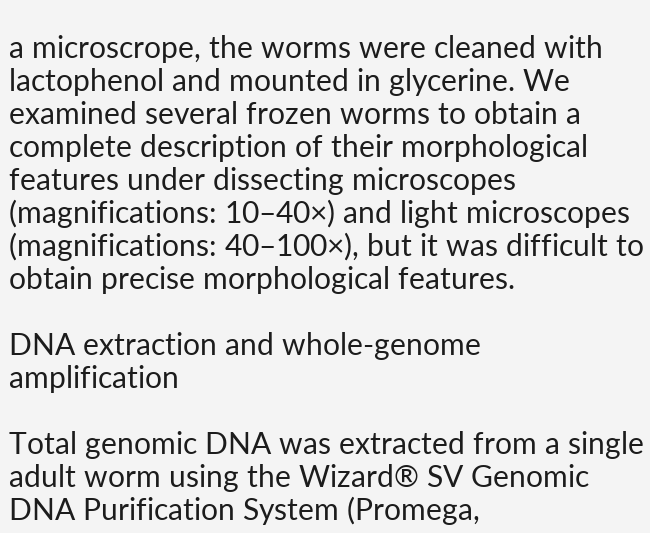a microscrope, the worms were cleaned with lactophenol and mounted in glycerine. We examined several frozen worms to obtain a complete description of their morphological features under dissecting microscopes (magnifications: 10–40×) and light microscopes (magnifications: 40–100×), but it was difficult to obtain precise morphological features.

DNA extraction and whole-genome amplification

Total genomic DNA was extracted from a single adult worm using the Wizard® SV Genomic DNA Purification System (Promega,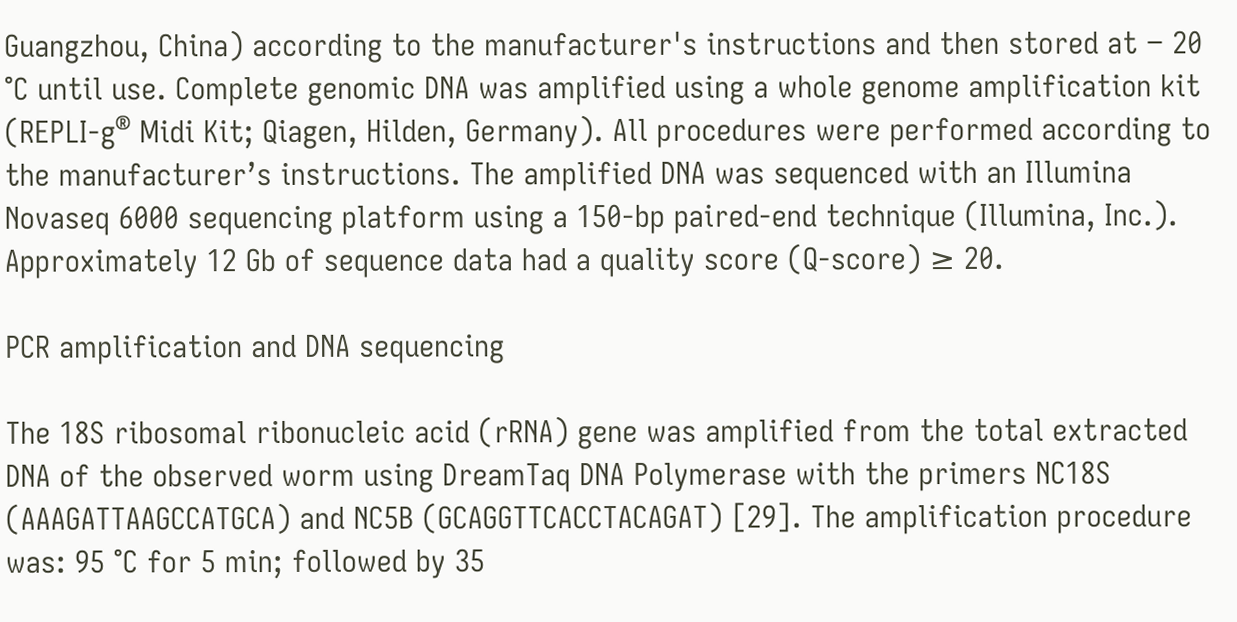Guangzhou, China) according to the manufacturer's instructions and then stored at − 20 °C until use. Complete genomic DNA was amplified using a whole genome amplification kit (REPLI-g® Midi Kit; Qiagen, Hilden, Germany). All procedures were performed according to the manufacturer’s instructions. The amplified DNA was sequenced with an Illumina Novaseq 6000 sequencing platform using a 150-bp paired-end technique (Illumina, Inc.). Approximately 12 Gb of sequence data had a quality score (Q-score) ≥ 20.

PCR amplification and DNA sequencing

The 18S ribosomal ribonucleic acid (rRNA) gene was amplified from the total extracted DNA of the observed worm using DreamTaq DNA Polymerase with the primers NC18S (AAAGATTAAGCCATGCA) and NC5B (GCAGGTTCACCTACAGAT) [29]. The amplification procedure was: 95 °C for 5 min; followed by 35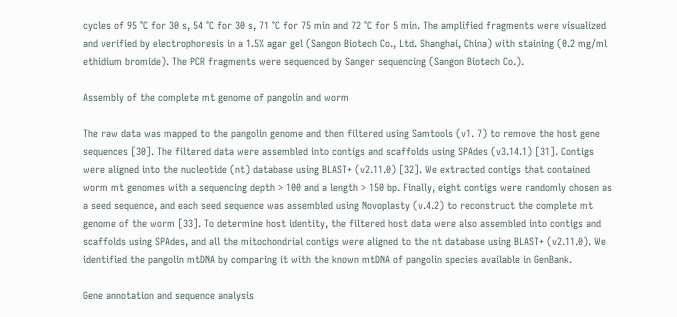cycles of 95 °C for 30 s, 54 °C for 30 s, 71 °C for 75 min and 72 °C for 5 min. The amplified fragments were visualized and verified by electrophoresis in a 1.5% agar gel (Sangon Biotech Co., Ltd. Shanghai, China) with staining (0.2 mg/ml ethidium bromide). The PCR fragments were sequenced by Sanger sequencing (Sangon Biotech Co.).

Assembly of the complete mt genome of pangolin and worm

The raw data was mapped to the pangolin genome and then filtered using Samtools (v1. 7) to remove the host gene sequences [30]. The filtered data were assembled into contigs and scaffolds using SPAdes (v3.14.1) [31]. Contigs were aligned into the nucleotide (nt) database using BLAST+ (v2.11.0) [32]. We extracted contigs that contained worm mt genomes with a sequencing depth > 100 and a length > 150 bp. Finally, eight contigs were randomly chosen as a seed sequence, and each seed sequence was assembled using Novoplasty (v.4.2) to reconstruct the complete mt genome of the worm [33]. To determine host identity, the filtered host data were also assembled into contigs and scaffolds using SPAdes, and all the mitochondrial contigs were aligned to the nt database using BLAST+ (v2.11.0). We identified the pangolin mtDNA by comparing it with the known mtDNA of pangolin species available in GenBank.

Gene annotation and sequence analysis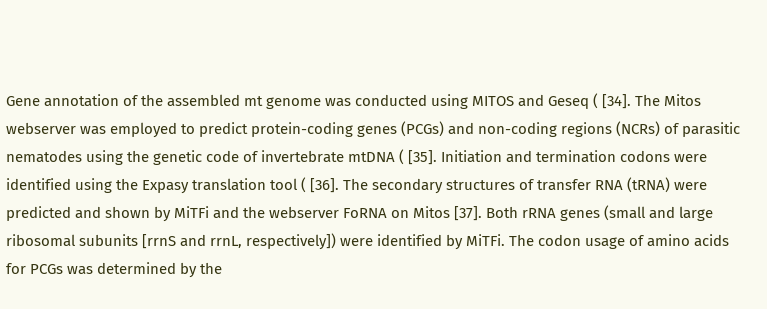Gene annotation of the assembled mt genome was conducted using MITOS and Geseq ( [34]. The Mitos webserver was employed to predict protein-coding genes (PCGs) and non-coding regions (NCRs) of parasitic nematodes using the genetic code of invertebrate mtDNA ( [35]. Initiation and termination codons were identified using the Expasy translation tool ( [36]. The secondary structures of transfer RNA (tRNA) were predicted and shown by MiTFi and the webserver FoRNA on Mitos [37]. Both rRNA genes (small and large ribosomal subunits [rrnS and rrnL, respectively]) were identified by MiTFi. The codon usage of amino acids for PCGs was determined by the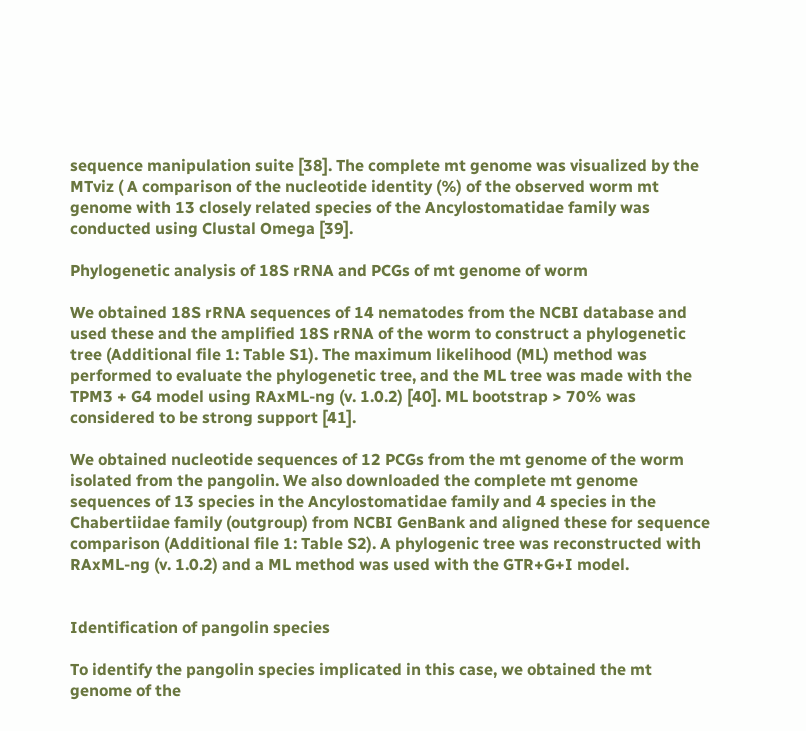sequence manipulation suite [38]. The complete mt genome was visualized by the MTviz ( A comparison of the nucleotide identity (%) of the observed worm mt genome with 13 closely related species of the Ancylostomatidae family was conducted using Clustal Omega [39].

Phylogenetic analysis of 18S rRNA and PCGs of mt genome of worm

We obtained 18S rRNA sequences of 14 nematodes from the NCBI database and used these and the amplified 18S rRNA of the worm to construct a phylogenetic tree (Additional file 1: Table S1). The maximum likelihood (ML) method was performed to evaluate the phylogenetic tree, and the ML tree was made with the TPM3 + G4 model using RAxML-ng (v. 1.0.2) [40]. ML bootstrap > 70% was considered to be strong support [41].

We obtained nucleotide sequences of 12 PCGs from the mt genome of the worm isolated from the pangolin. We also downloaded the complete mt genome sequences of 13 species in the Ancylostomatidae family and 4 species in the Chabertiidae family (outgroup) from NCBI GenBank and aligned these for sequence comparison (Additional file 1: Table S2). A phylogenic tree was reconstructed with RAxML-ng (v. 1.0.2) and a ML method was used with the GTR+G+I model.


Identification of pangolin species

To identify the pangolin species implicated in this case, we obtained the mt genome of the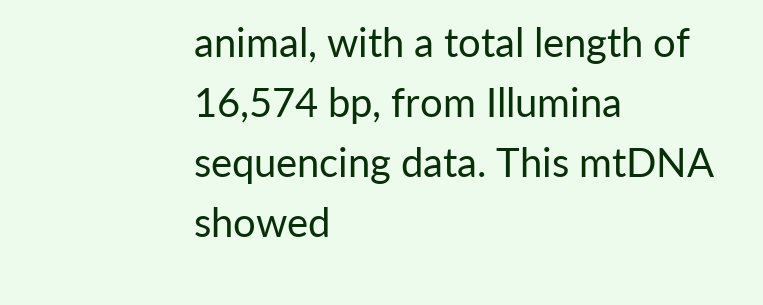animal, with a total length of 16,574 bp, from Illumina sequencing data. This mtDNA showed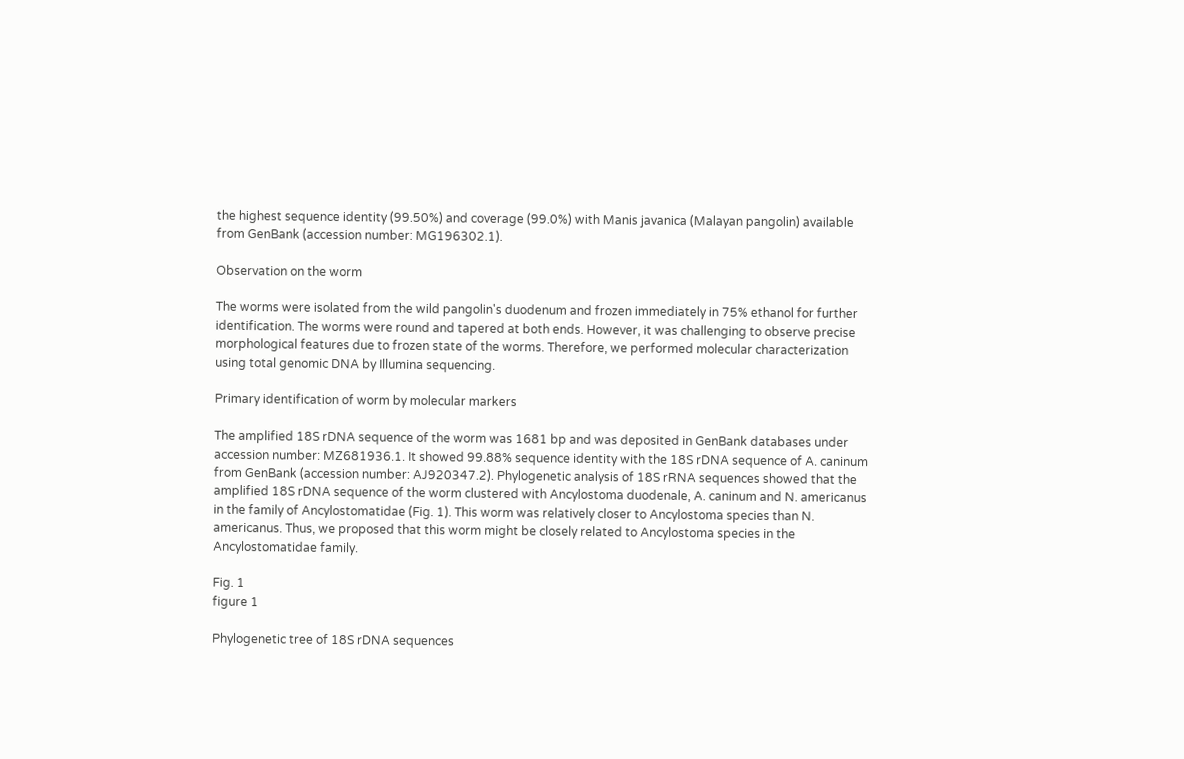the highest sequence identity (99.50%) and coverage (99.0%) with Manis javanica (Malayan pangolin) available from GenBank (accession number: MG196302.1).

Observation on the worm

The worms were isolated from the wild pangolin's duodenum and frozen immediately in 75% ethanol for further identification. The worms were round and tapered at both ends. However, it was challenging to observe precise morphological features due to frozen state of the worms. Therefore, we performed molecular characterization using total genomic DNA by Illumina sequencing.

Primary identification of worm by molecular markers

The amplified 18S rDNA sequence of the worm was 1681 bp and was deposited in GenBank databases under accession number: MZ681936.1. It showed 99.88% sequence identity with the 18S rDNA sequence of A. caninum from GenBank (accession number: AJ920347.2). Phylogenetic analysis of 18S rRNA sequences showed that the amplified 18S rDNA sequence of the worm clustered with Ancylostoma duodenale, A. caninum and N. americanus in the family of Ancylostomatidae (Fig. 1). This worm was relatively closer to Ancylostoma species than N. americanus. Thus, we proposed that this worm might be closely related to Ancylostoma species in the Ancylostomatidae family.

Fig. 1
figure 1

Phylogenetic tree of 18S rDNA sequences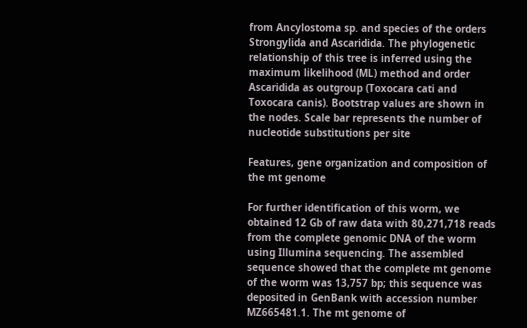from Ancylostoma sp. and species of the orders Strongylida and Ascaridida. The phylogenetic relationship of this tree is inferred using the maximum likelihood (ML) method and order Ascaridida as outgroup (Toxocara cati and Toxocara canis). Bootstrap values are shown in the nodes. Scale bar represents the number of nucleotide substitutions per site

Features, gene organization and composition of the mt genome

For further identification of this worm, we obtained 12 Gb of raw data with 80,271,718 reads from the complete genomic DNA of the worm using Illumina sequencing. The assembled sequence showed that the complete mt genome of the worm was 13,757 bp; this sequence was deposited in GenBank with accession number MZ665481.1. The mt genome of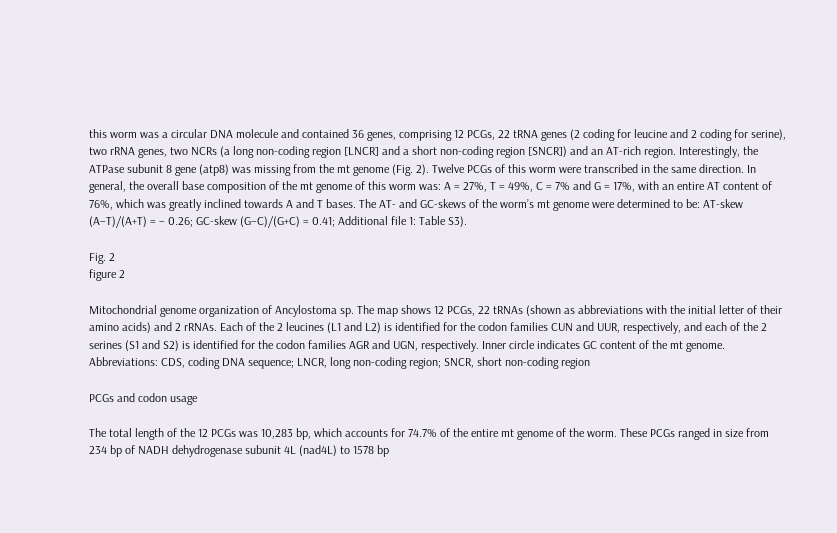this worm was a circular DNA molecule and contained 36 genes, comprising 12 PCGs, 22 tRNA genes (2 coding for leucine and 2 coding for serine), two rRNA genes, two NCRs (a long non-coding region [LNCR] and a short non-coding region [SNCR]) and an AT-rich region. Interestingly, the ATPase subunit 8 gene (atp8) was missing from the mt genome (Fig. 2). Twelve PCGs of this worm were transcribed in the same direction. In general, the overall base composition of the mt genome of this worm was: A = 27%, T = 49%, C = 7% and G = 17%, with an entire AT content of 76%, which was greatly inclined towards A and T bases. The AT- and GC-skews of the worm’s mt genome were determined to be: AT-skew (A−T)/(A+T) = − 0.26; GC-skew (G−C)/(G+C) = 0.41; Additional file 1: Table S3).

Fig. 2
figure 2

Mitochondrial genome organization of Ancylostoma sp. The map shows 12 PCGs, 22 tRNAs (shown as abbreviations with the initial letter of their amino acids) and 2 rRNAs. Each of the 2 leucines (L1 and L2) is identified for the codon families CUN and UUR, respectively, and each of the 2 serines (S1 and S2) is identified for the codon families AGR and UGN, respectively. Inner circle indicates GC content of the mt genome. Abbreviations: CDS, coding DNA sequence; LNCR, long non-coding region; SNCR, short non-coding region

PCGs and codon usage

The total length of the 12 PCGs was 10,283 bp, which accounts for 74.7% of the entire mt genome of the worm. These PCGs ranged in size from 234 bp of NADH dehydrogenase subunit 4L (nad4L) to 1578 bp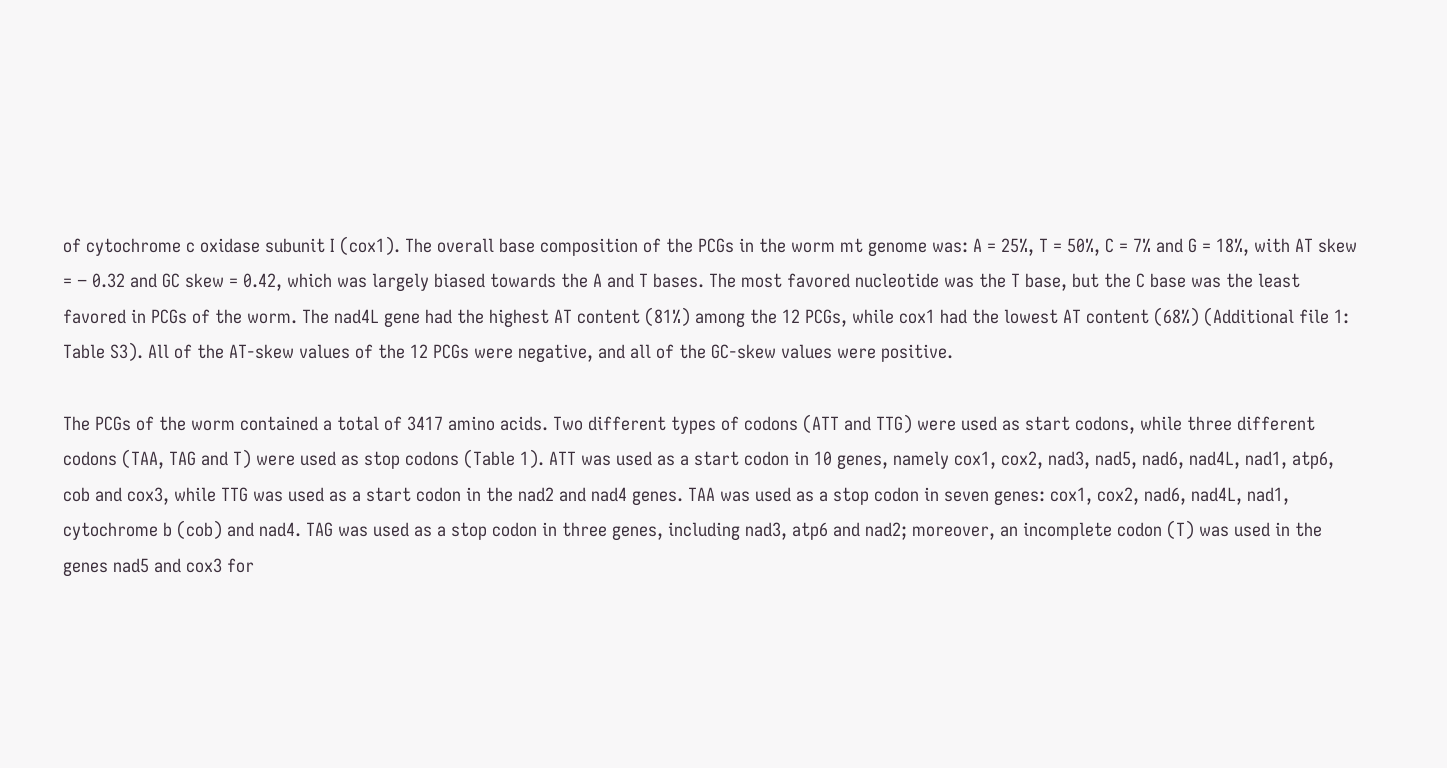of cytochrome c oxidase subunit I (cox1). The overall base composition of the PCGs in the worm mt genome was: A = 25%, T = 50%, C = 7% and G = 18%, with AT skew = − 0.32 and GC skew = 0.42, which was largely biased towards the A and T bases. The most favored nucleotide was the T base, but the C base was the least favored in PCGs of the worm. The nad4L gene had the highest AT content (81%) among the 12 PCGs, while cox1 had the lowest AT content (68%) (Additional file 1: Table S3). All of the AT-skew values of the 12 PCGs were negative, and all of the GC-skew values were positive.

The PCGs of the worm contained a total of 3417 amino acids. Two different types of codons (ATT and TTG) were used as start codons, while three different codons (TAA, TAG and T) were used as stop codons (Table 1). ATT was used as a start codon in 10 genes, namely cox1, cox2, nad3, nad5, nad6, nad4L, nad1, atp6, cob and cox3, while TTG was used as a start codon in the nad2 and nad4 genes. TAA was used as a stop codon in seven genes: cox1, cox2, nad6, nad4L, nad1, cytochrome b (cob) and nad4. TAG was used as a stop codon in three genes, including nad3, atp6 and nad2; moreover, an incomplete codon (T) was used in the genes nad5 and cox3 for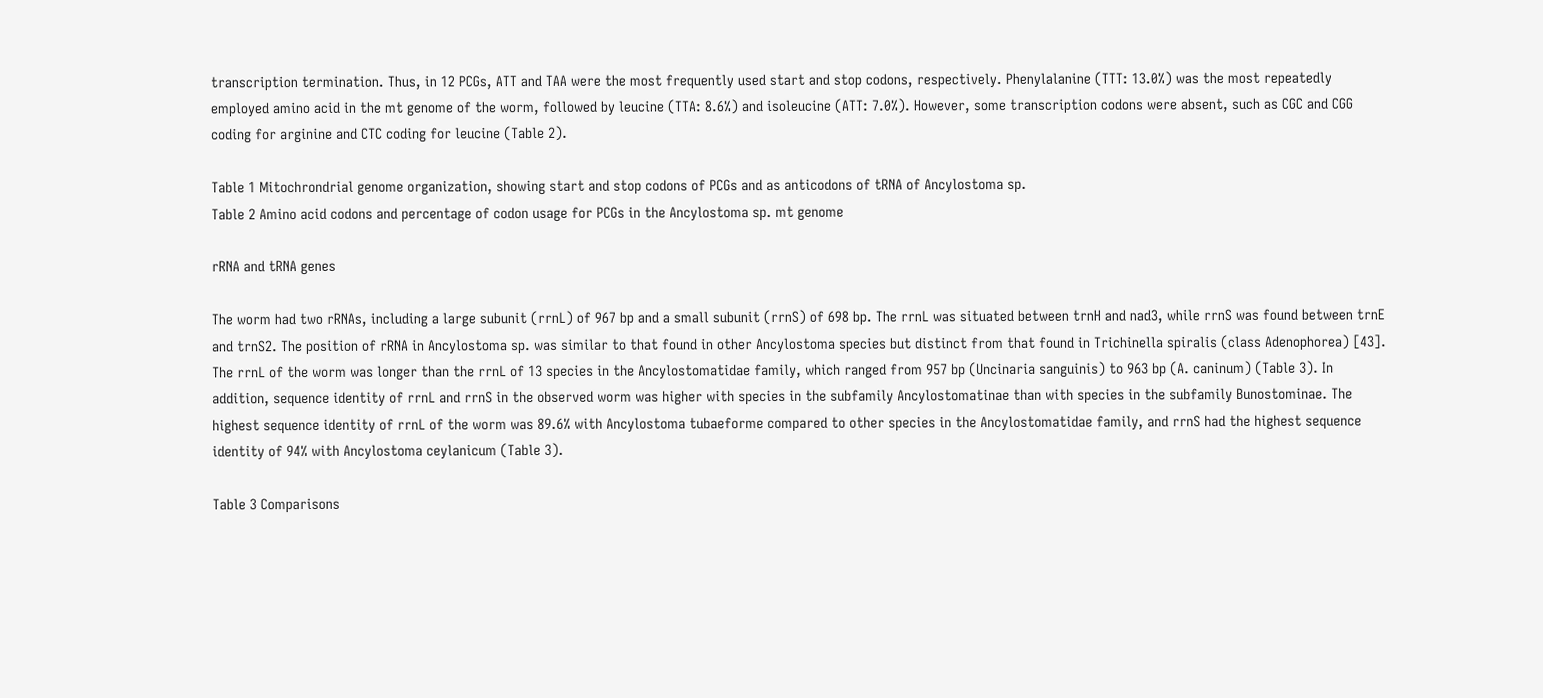transcription termination. Thus, in 12 PCGs, ATT and TAA were the most frequently used start and stop codons, respectively. Phenylalanine (TTT: 13.0%) was the most repeatedly employed amino acid in the mt genome of the worm, followed by leucine (TTA: 8.6%) and isoleucine (ATT: 7.0%). However, some transcription codons were absent, such as CGC and CGG coding for arginine and CTC coding for leucine (Table 2).

Table 1 Mitochrondrial genome organization, showing start and stop codons of PCGs and as anticodons of tRNA of Ancylostoma sp.
Table 2 Amino acid codons and percentage of codon usage for PCGs in the Ancylostoma sp. mt genome

rRNA and tRNA genes

The worm had two rRNAs, including a large subunit (rrnL) of 967 bp and a small subunit (rrnS) of 698 bp. The rrnL was situated between trnH and nad3, while rrnS was found between trnE and trnS2. The position of rRNA in Ancylostoma sp. was similar to that found in other Ancylostoma species but distinct from that found in Trichinella spiralis (class Adenophorea) [43]. The rrnL of the worm was longer than the rrnL of 13 species in the Ancylostomatidae family, which ranged from 957 bp (Uncinaria sanguinis) to 963 bp (A. caninum) (Table 3). In addition, sequence identity of rrnL and rrnS in the observed worm was higher with species in the subfamily Ancylostomatinae than with species in the subfamily Bunostominae. The highest sequence identity of rrnL of the worm was 89.6% with Ancylostoma tubaeforme compared to other species in the Ancylostomatidae family, and rrnS had the highest sequence identity of 94% with Ancylostoma ceylanicum (Table 3).

Table 3 Comparisons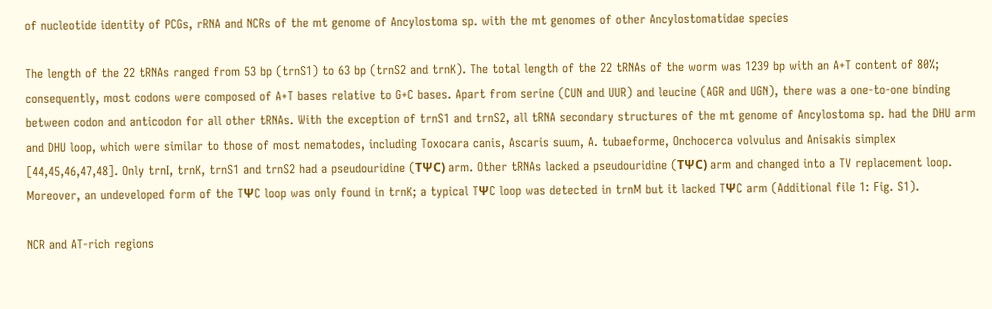of nucleotide identity of PCGs, rRNA and NCRs of the mt genome of Ancylostoma sp. with the mt genomes of other Ancylostomatidae species

The length of the 22 tRNAs ranged from 53 bp (trnS1) to 63 bp (trnS2 and trnK). The total length of the 22 tRNAs of the worm was 1239 bp with an A+T content of 80%; consequently, most codons were composed of A+T bases relative to G+C bases. Apart from serine (CUN and UUR) and leucine (AGR and UGN), there was a one-to-one binding between codon and anticodon for all other tRNAs. With the exception of trnS1 and trnS2, all tRNA secondary structures of the mt genome of Ancylostoma sp. had the DHU arm and DHU loop, which were similar to those of most nematodes, including Toxocara canis, Ascaris suum, A. tubaeforme, Onchocerca volvulus and Anisakis simplex [44,45,46,47,48]. Only trnI, trnK, trnS1 and trnS2 had a pseudouridine (TΨC) arm. Other tRNAs lacked a pseudouridine (TΨC) arm and changed into a TV replacement loop. Moreover, an undeveloped form of the TΨC loop was only found in trnK; a typical TΨC loop was detected in trnM but it lacked TΨC arm (Additional file 1: Fig. S1).

NCR and AT-rich regions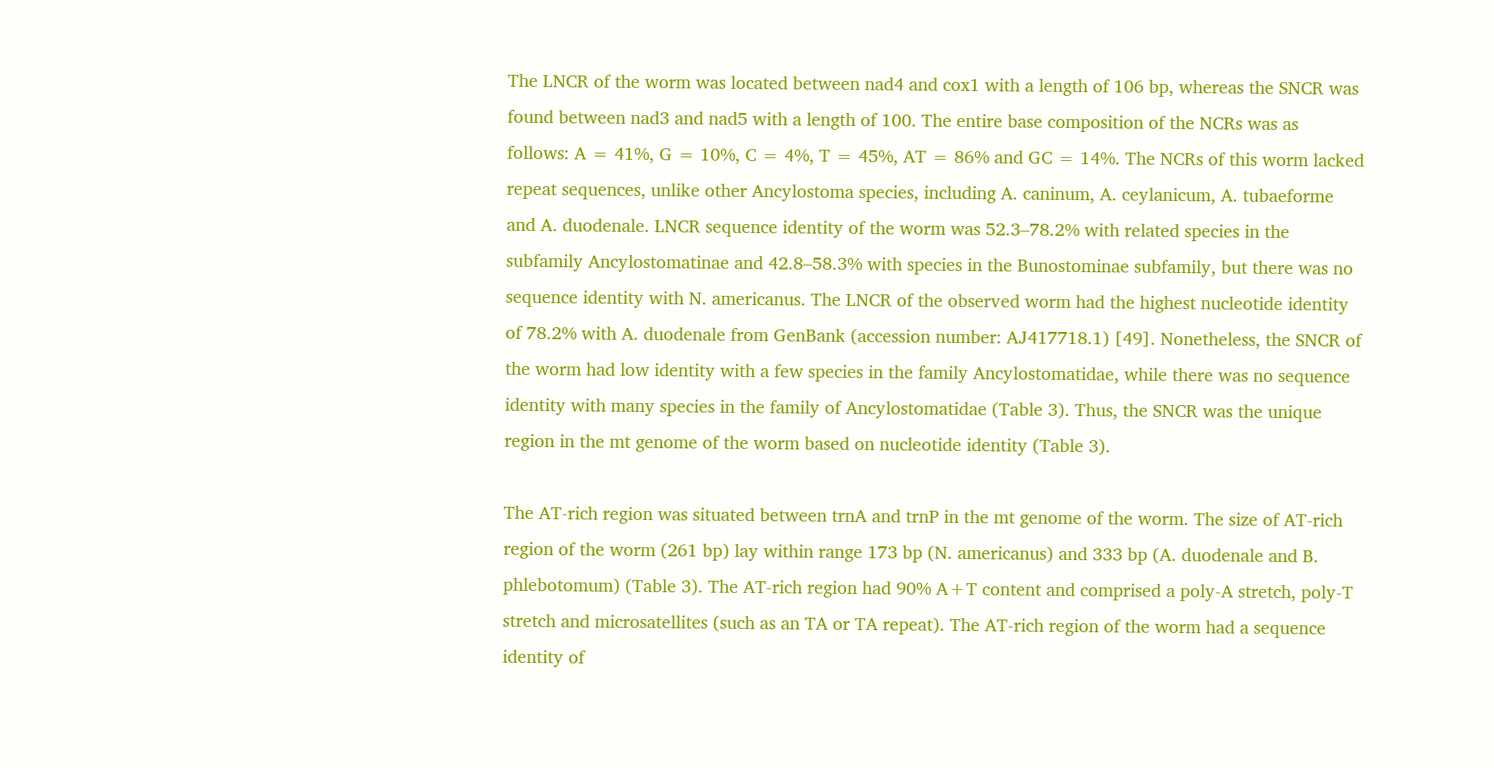The LNCR of the worm was located between nad4 and cox1 with a length of 106 bp, whereas the SNCR was found between nad3 and nad5 with a length of 100. The entire base composition of the NCRs was as follows: A = 41%, G = 10%, C = 4%, T = 45%, AT = 86% and GC = 14%. The NCRs of this worm lacked repeat sequences, unlike other Ancylostoma species, including A. caninum, A. ceylanicum, A. tubaeforme and A. duodenale. LNCR sequence identity of the worm was 52.3–78.2% with related species in the subfamily Ancylostomatinae and 42.8–58.3% with species in the Bunostominae subfamily, but there was no sequence identity with N. americanus. The LNCR of the observed worm had the highest nucleotide identity of 78.2% with A. duodenale from GenBank (accession number: AJ417718.1) [49]. Nonetheless, the SNCR of the worm had low identity with a few species in the family Ancylostomatidae, while there was no sequence identity with many species in the family of Ancylostomatidae (Table 3). Thus, the SNCR was the unique region in the mt genome of the worm based on nucleotide identity (Table 3).

The AT-rich region was situated between trnA and trnP in the mt genome of the worm. The size of AT-rich region of the worm (261 bp) lay within range 173 bp (N. americanus) and 333 bp (A. duodenale and B. phlebotomum) (Table 3). The AT-rich region had 90% A+T content and comprised a poly-A stretch, poly-T stretch and microsatellites (such as an TA or TA repeat). The AT-rich region of the worm had a sequence identity of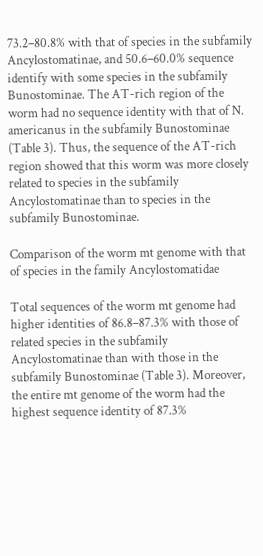73.2–80.8% with that of species in the subfamily Ancylostomatinae, and 50.6–60.0% sequence identify with some species in the subfamily Bunostominae. The AT-rich region of the worm had no sequence identity with that of N. americanus in the subfamily Bunostominae (Table 3). Thus, the sequence of the AT-rich region showed that this worm was more closely related to species in the subfamily Ancylostomatinae than to species in the subfamily Bunostominae.

Comparison of the worm mt genome with that of species in the family Ancylostomatidae

Total sequences of the worm mt genome had higher identities of 86.8–87.3% with those of related species in the subfamily Ancylostomatinae than with those in the subfamily Bunostominae (Table 3). Moreover, the entire mt genome of the worm had the highest sequence identity of 87.3%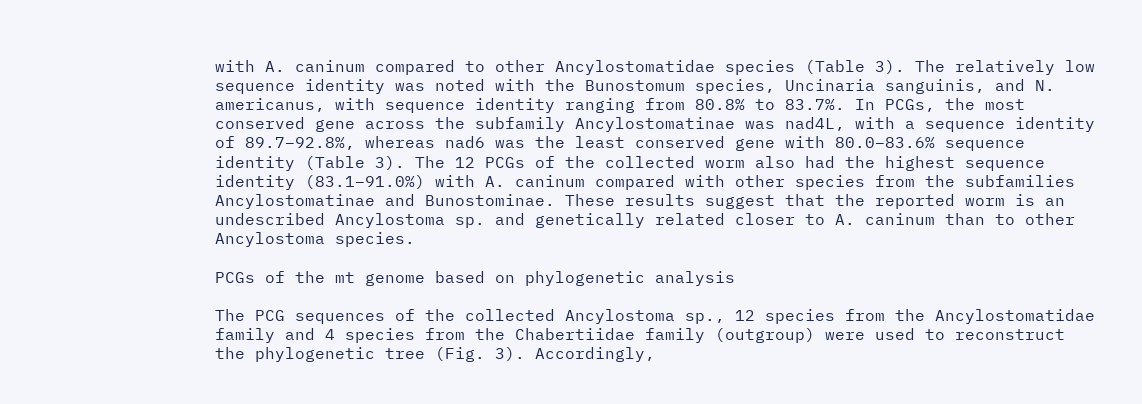with A. caninum compared to other Ancylostomatidae species (Table 3). The relatively low sequence identity was noted with the Bunostomum species, Uncinaria sanguinis, and N. americanus, with sequence identity ranging from 80.8% to 83.7%. In PCGs, the most conserved gene across the subfamily Ancylostomatinae was nad4L, with a sequence identity of 89.7–92.8%, whereas nad6 was the least conserved gene with 80.0–83.6% sequence identity (Table 3). The 12 PCGs of the collected worm also had the highest sequence identity (83.1–91.0%) with A. caninum compared with other species from the subfamilies Ancylostomatinae and Bunostominae. These results suggest that the reported worm is an undescribed Ancylostoma sp. and genetically related closer to A. caninum than to other Ancylostoma species.

PCGs of the mt genome based on phylogenetic analysis

The PCG sequences of the collected Ancylostoma sp., 12 species from the Ancylostomatidae family and 4 species from the Chabertiidae family (outgroup) were used to reconstruct the phylogenetic tree (Fig. 3). Accordingly,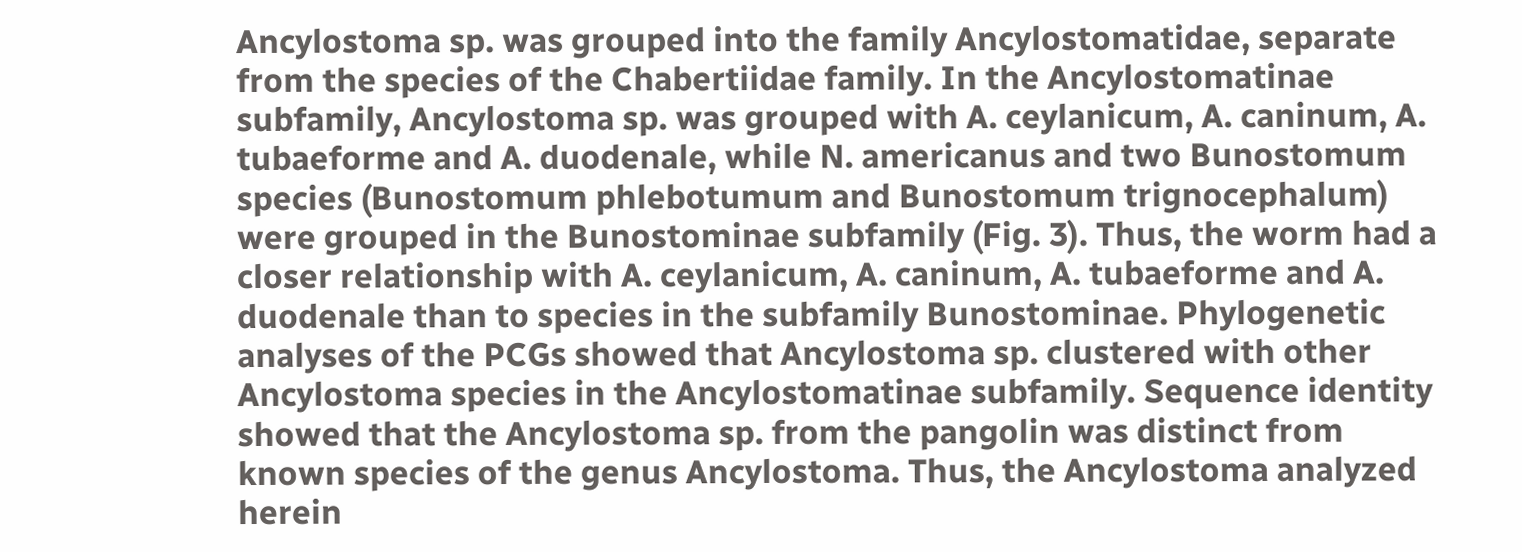Ancylostoma sp. was grouped into the family Ancylostomatidae, separate from the species of the Chabertiidae family. In the Ancylostomatinae subfamily, Ancylostoma sp. was grouped with A. ceylanicum, A. caninum, A. tubaeforme and A. duodenale, while N. americanus and two Bunostomum species (Bunostomum phlebotumum and Bunostomum trignocephalum) were grouped in the Bunostominae subfamily (Fig. 3). Thus, the worm had a closer relationship with A. ceylanicum, A. caninum, A. tubaeforme and A. duodenale than to species in the subfamily Bunostominae. Phylogenetic analyses of the PCGs showed that Ancylostoma sp. clustered with other Ancylostoma species in the Ancylostomatinae subfamily. Sequence identity showed that the Ancylostoma sp. from the pangolin was distinct from known species of the genus Ancylostoma. Thus, the Ancylostoma analyzed herein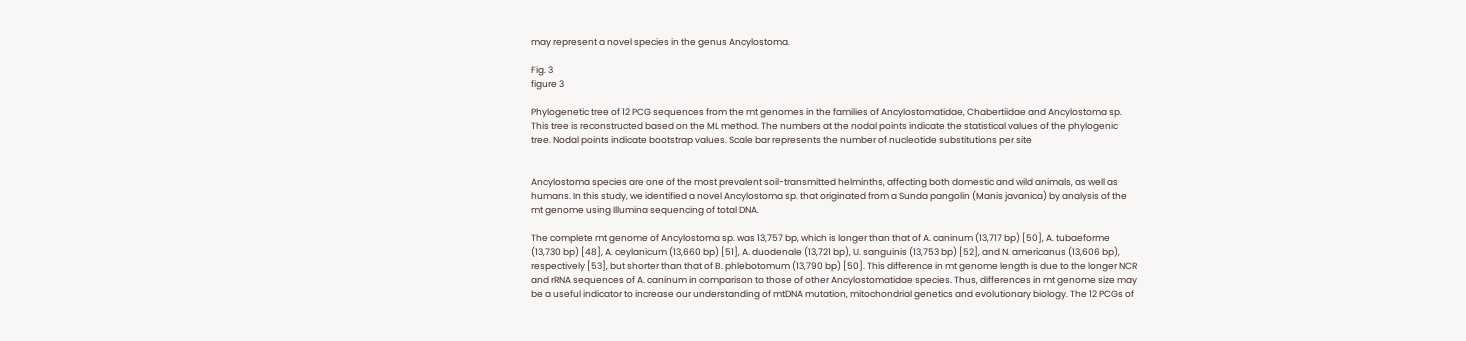may represent a novel species in the genus Ancylostoma.

Fig. 3
figure 3

Phylogenetic tree of 12 PCG sequences from the mt genomes in the families of Ancylostomatidae, Chabertiidae and Ancylostoma sp. This tree is reconstructed based on the ML method. The numbers at the nodal points indicate the statistical values of the phylogenic tree. Nodal points indicate bootstrap values. Scale bar represents the number of nucleotide substitutions per site


Ancylostoma species are one of the most prevalent soil-transmitted helminths, affecting both domestic and wild animals, as well as humans. In this study, we identified a novel Ancylostoma sp. that originated from a Sunda pangolin (Manis javanica) by analysis of the mt genome using Illumina sequencing of total DNA.

The complete mt genome of Ancylostoma sp. was 13,757 bp, which is longer than that of A. caninum (13,717 bp) [50], A. tubaeforme (13,730 bp) [48], A. ceylanicum (13,660 bp) [51], A. duodenale (13,721 bp), U. sanguinis (13,753 bp) [52], and N. americanus (13,606 bp), respectively [53], but shorter than that of B. phlebotomum (13,790 bp) [50]. This difference in mt genome length is due to the longer NCR and rRNA sequences of A. caninum in comparison to those of other Ancylostomatidae species. Thus, differences in mt genome size may be a useful indicator to increase our understanding of mtDNA mutation, mitochondrial genetics and evolutionary biology. The 12 PCGs of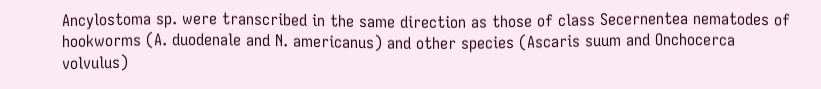Ancylostoma sp. were transcribed in the same direction as those of class Secernentea nematodes of hookworms (A. duodenale and N. americanus) and other species (Ascaris suum and Onchocerca volvulus)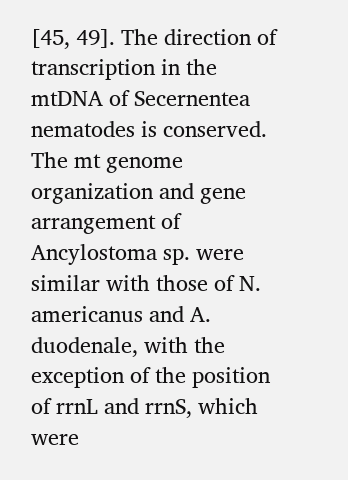[45, 49]. The direction of transcription in the mtDNA of Secernentea nematodes is conserved. The mt genome organization and gene arrangement of Ancylostoma sp. were similar with those of N. americanus and A. duodenale, with the exception of the position of rrnL and rrnS, which were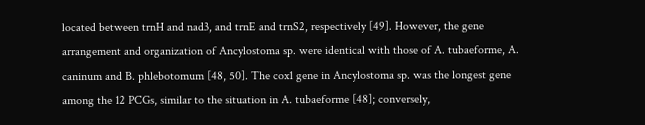located between trnH and nad3, and trnE and trnS2, respectively [49]. However, the gene arrangement and organization of Ancylostoma sp. were identical with those of A. tubaeforme, A. caninum and B. phlebotomum [48, 50]. The cox1 gene in Ancylostoma sp. was the longest gene among the 12 PCGs, similar to the situation in A. tubaeforme [48]; conversely,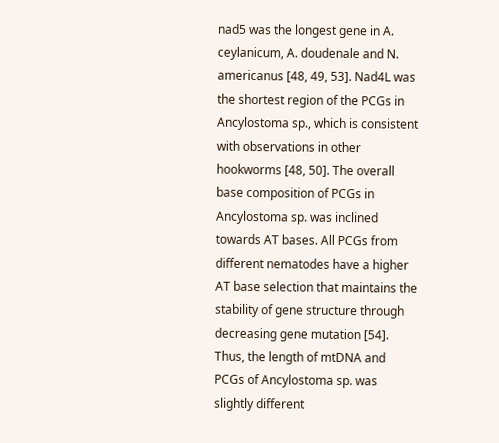nad5 was the longest gene in A. ceylanicum, A. doudenale and N. americanus [48, 49, 53]. Nad4L was the shortest region of the PCGs in Ancylostoma sp., which is consistent with observations in other hookworms [48, 50]. The overall base composition of PCGs in Ancylostoma sp. was inclined towards AT bases. All PCGs from different nematodes have a higher AT base selection that maintains the stability of gene structure through decreasing gene mutation [54]. Thus, the length of mtDNA and PCGs of Ancylostoma sp. was slightly different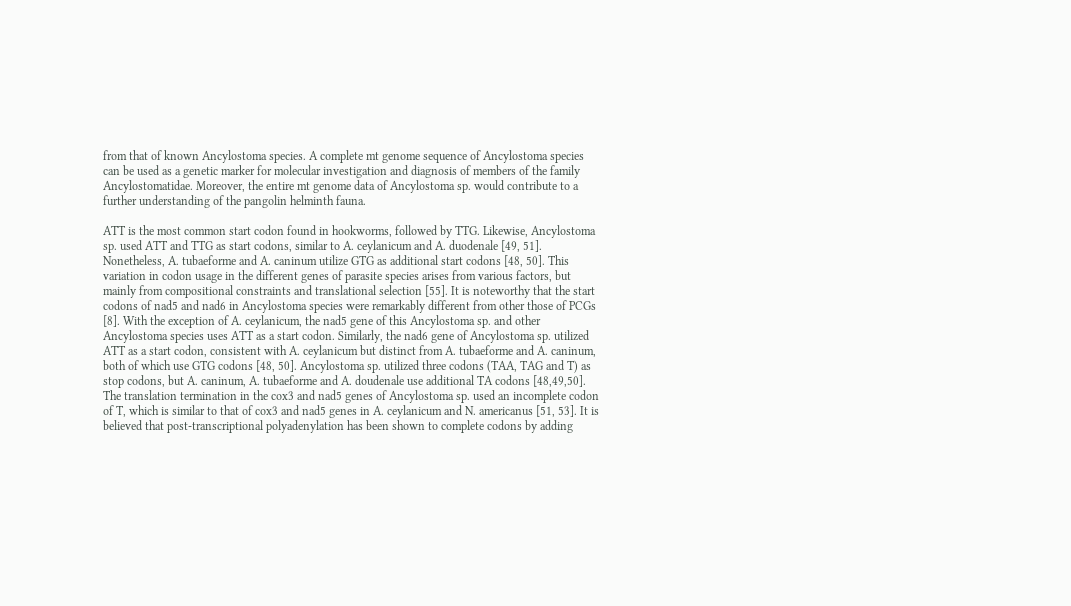from that of known Ancylostoma species. A complete mt genome sequence of Ancylostoma species can be used as a genetic marker for molecular investigation and diagnosis of members of the family Ancylostomatidae. Moreover, the entire mt genome data of Ancylostoma sp. would contribute to a further understanding of the pangolin helminth fauna.

ATT is the most common start codon found in hookworms, followed by TTG. Likewise, Ancylostoma sp. used ATT and TTG as start codons, similar to A. ceylanicum and A. duodenale [49, 51]. Nonetheless, A. tubaeforme and A. caninum utilize GTG as additional start codons [48, 50]. This variation in codon usage in the different genes of parasite species arises from various factors, but mainly from compositional constraints and translational selection [55]. It is noteworthy that the start codons of nad5 and nad6 in Ancylostoma species were remarkably different from other those of PCGs [8]. With the exception of A. ceylanicum, the nad5 gene of this Ancylostoma sp. and other Ancylostoma species uses ATT as a start codon. Similarly, the nad6 gene of Ancylostoma sp. utilized ATT as a start codon, consistent with A. ceylanicum but distinct from A. tubaeforme and A. caninum, both of which use GTG codons [48, 50]. Ancylostoma sp. utilized three codons (TAA, TAG and T) as stop codons, but A. caninum, A. tubaeforme and A. doudenale use additional TA codons [48,49,50]. The translation termination in the cox3 and nad5 genes of Ancylostoma sp. used an incomplete codon of T, which is similar to that of cox3 and nad5 genes in A. ceylanicum and N. americanus [51, 53]. It is believed that post-transcriptional polyadenylation has been shown to complete codons by adding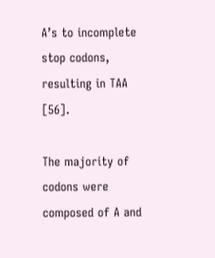A’s to incomplete stop codons, resulting in TAA [56].

The majority of codons were composed of A and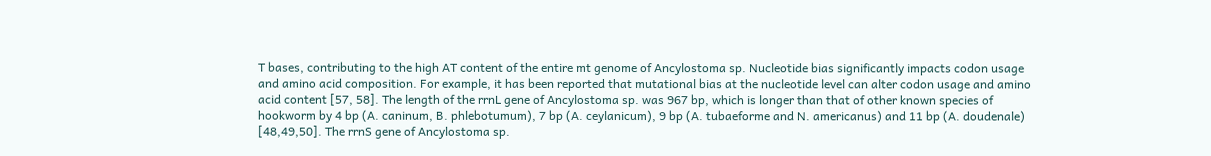T bases, contributing to the high AT content of the entire mt genome of Ancylostoma sp. Nucleotide bias significantly impacts codon usage and amino acid composition. For example, it has been reported that mutational bias at the nucleotide level can alter codon usage and amino acid content [57, 58]. The length of the rrnL gene of Ancylostoma sp. was 967 bp, which is longer than that of other known species of hookworm by 4 bp (A. caninum, B. phlebotumum), 7 bp (A. ceylanicum), 9 bp (A. tubaeforme and N. americanus) and 11 bp (A. doudenale) [48,49,50]. The rrnS gene of Ancylostoma sp.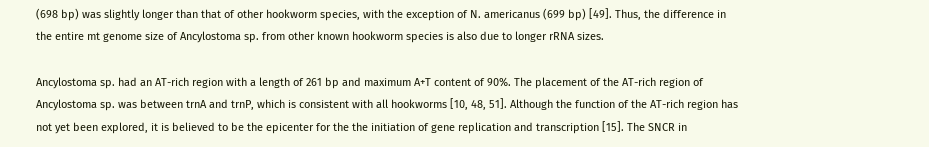(698 bp) was slightly longer than that of other hookworm species, with the exception of N. americanus (699 bp) [49]. Thus, the difference in the entire mt genome size of Ancylostoma sp. from other known hookworm species is also due to longer rRNA sizes.

Ancylostoma sp. had an AT-rich region with a length of 261 bp and maximum A+T content of 90%. The placement of the AT-rich region of Ancylostoma sp. was between trnA and trnP, which is consistent with all hookworms [10, 48, 51]. Although the function of the AT-rich region has not yet been explored, it is believed to be the epicenter for the the initiation of gene replication and transcription [15]. The SNCR in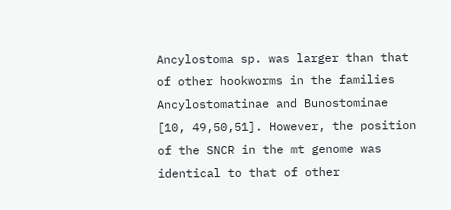Ancylostoma sp. was larger than that of other hookworms in the families Ancylostomatinae and Bunostominae [10, 49,50,51]. However, the position of the SNCR in the mt genome was identical to that of other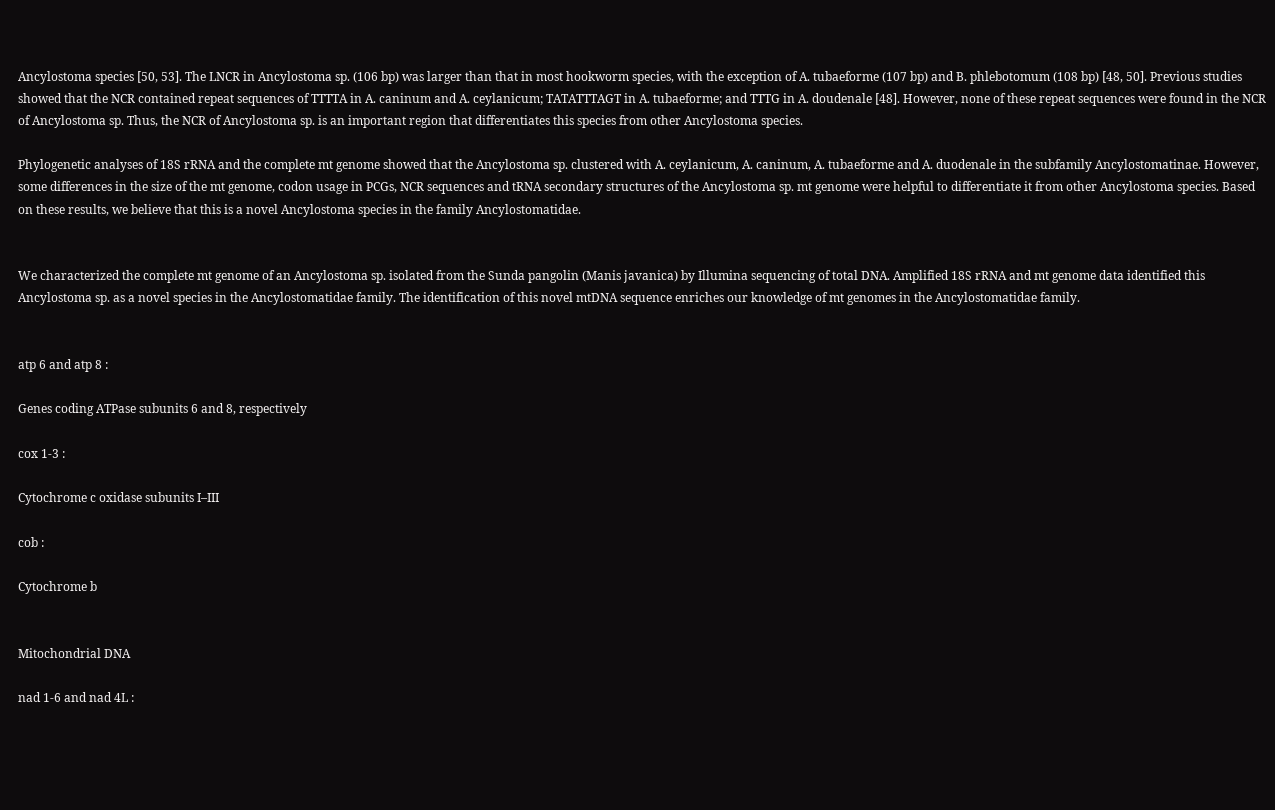Ancylostoma species [50, 53]. The LNCR in Ancylostoma sp. (106 bp) was larger than that in most hookworm species, with the exception of A. tubaeforme (107 bp) and B. phlebotomum (108 bp) [48, 50]. Previous studies showed that the NCR contained repeat sequences of TTTTA in A. caninum and A. ceylanicum; TATATTTAGT in A. tubaeforme; and TTTG in A. doudenale [48]. However, none of these repeat sequences were found in the NCR of Ancylostoma sp. Thus, the NCR of Ancylostoma sp. is an important region that differentiates this species from other Ancylostoma species.

Phylogenetic analyses of 18S rRNA and the complete mt genome showed that the Ancylostoma sp. clustered with A. ceylanicum, A. caninum, A. tubaeforme and A. duodenale in the subfamily Ancylostomatinae. However, some differences in the size of the mt genome, codon usage in PCGs, NCR sequences and tRNA secondary structures of the Ancylostoma sp. mt genome were helpful to differentiate it from other Ancylostoma species. Based on these results, we believe that this is a novel Ancylostoma species in the family Ancylostomatidae.


We characterized the complete mt genome of an Ancylostoma sp. isolated from the Sunda pangolin (Manis javanica) by Illumina sequencing of total DNA. Amplified 18S rRNA and mt genome data identified this Ancylostoma sp. as a novel species in the Ancylostomatidae family. The identification of this novel mtDNA sequence enriches our knowledge of mt genomes in the Ancylostomatidae family.


atp 6 and atp 8 :

Genes coding ATPase subunits 6 and 8, respectively

cox 1-3 :

Cytochrome c oxidase subunits I–III

cob :

Cytochrome b


Mitochondrial DNA

nad 1-6 and nad 4L :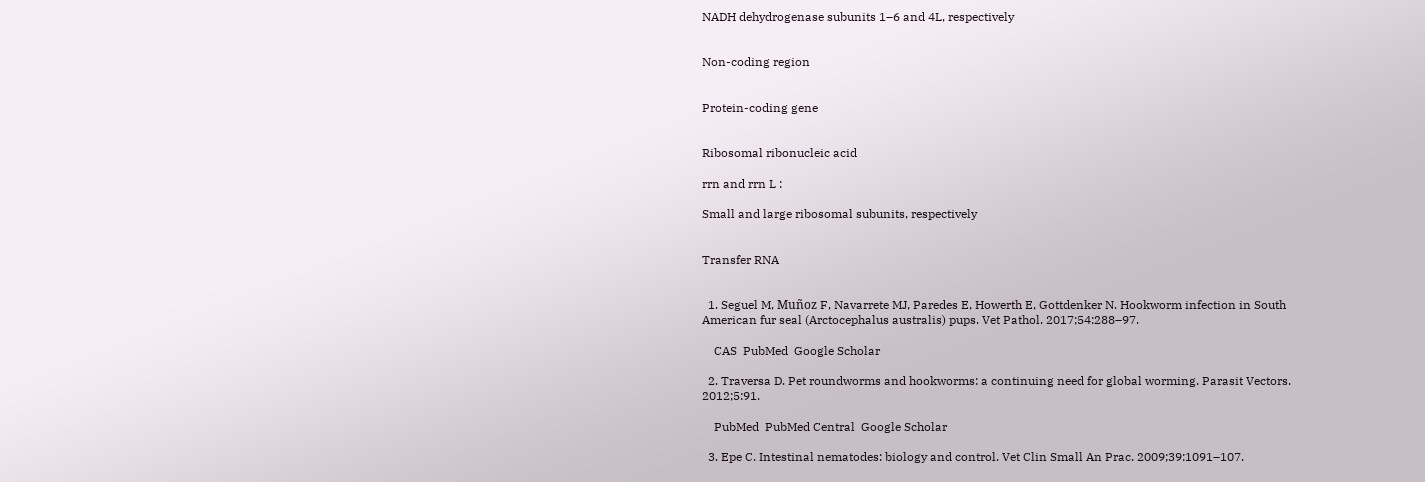NADH dehydrogenase subunits 1–6 and 4L, respectively


Non-coding region


Protein-coding gene


Ribosomal ribonucleic acid

rrn and rrn L :

Small and large ribosomal subunits, respectively


Transfer RNA


  1. Seguel M, Muñoz F, Navarrete MJ, Paredes E, Howerth E, Gottdenker N. Hookworm infection in South American fur seal (Arctocephalus australis) pups. Vet Pathol. 2017;54:288–97.

    CAS  PubMed  Google Scholar

  2. Traversa D. Pet roundworms and hookworms: a continuing need for global worming. Parasit Vectors. 2012;5:91.

    PubMed  PubMed Central  Google Scholar

  3. Epe C. Intestinal nematodes: biology and control. Vet Clin Small An Prac. 2009;39:1091–107.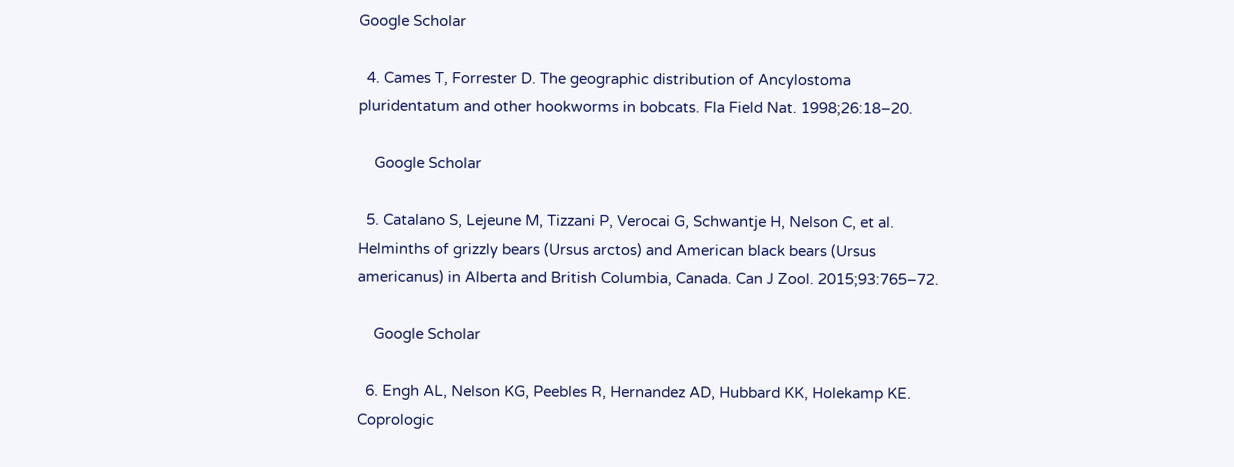Google Scholar

  4. Cames T, Forrester D. The geographic distribution of Ancylostoma pluridentatum and other hookworms in bobcats. Fla Field Nat. 1998;26:18–20.

    Google Scholar

  5. Catalano S, Lejeune M, Tizzani P, Verocai G, Schwantje H, Nelson C, et al. Helminths of grizzly bears (Ursus arctos) and American black bears (Ursus americanus) in Alberta and British Columbia, Canada. Can J Zool. 2015;93:765–72.

    Google Scholar

  6. Engh AL, Nelson KG, Peebles R, Hernandez AD, Hubbard KK, Holekamp KE. Coprologic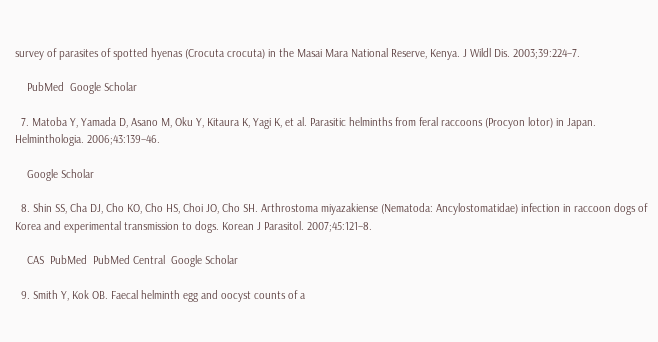survey of parasites of spotted hyenas (Crocuta crocuta) in the Masai Mara National Reserve, Kenya. J Wildl Dis. 2003;39:224–7.

    PubMed  Google Scholar

  7. Matoba Y, Yamada D, Asano M, Oku Y, Kitaura K, Yagi K, et al. Parasitic helminths from feral raccoons (Procyon lotor) in Japan. Helminthologia. 2006;43:139–46.

    Google Scholar

  8. Shin SS, Cha DJ, Cho KO, Cho HS, Choi JO, Cho SH. Arthrostoma miyazakiense (Nematoda: Ancylostomatidae) infection in raccoon dogs of Korea and experimental transmission to dogs. Korean J Parasitol. 2007;45:121–8.

    CAS  PubMed  PubMed Central  Google Scholar

  9. Smith Y, Kok OB. Faecal helminth egg and oocyst counts of a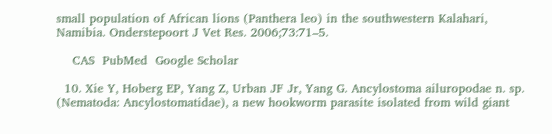small population of African lions (Panthera leo) in the southwestern Kalahari, Namibia. Onderstepoort J Vet Res. 2006;73:71–5.

    CAS  PubMed  Google Scholar

  10. Xie Y, Hoberg EP, Yang Z, Urban JF Jr, Yang G. Ancylostoma ailuropodae n. sp. (Nematoda: Ancylostomatidae), a new hookworm parasite isolated from wild giant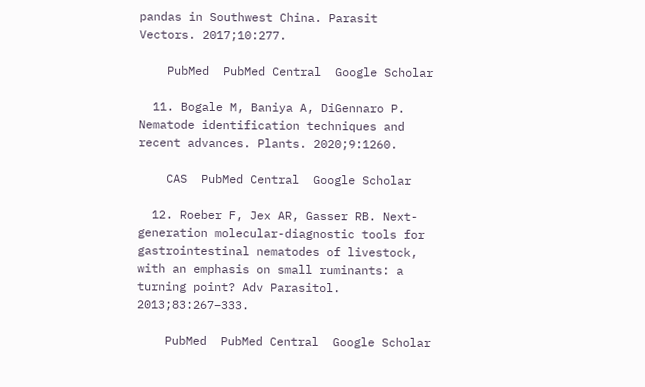pandas in Southwest China. Parasit Vectors. 2017;10:277.

    PubMed  PubMed Central  Google Scholar

  11. Bogale M, Baniya A, DiGennaro P. Nematode identification techniques and recent advances. Plants. 2020;9:1260.

    CAS  PubMed Central  Google Scholar

  12. Roeber F, Jex AR, Gasser RB. Next-generation molecular-diagnostic tools for gastrointestinal nematodes of livestock, with an emphasis on small ruminants: a turning point? Adv Parasitol. 2013;83:267–333.

    PubMed  PubMed Central  Google Scholar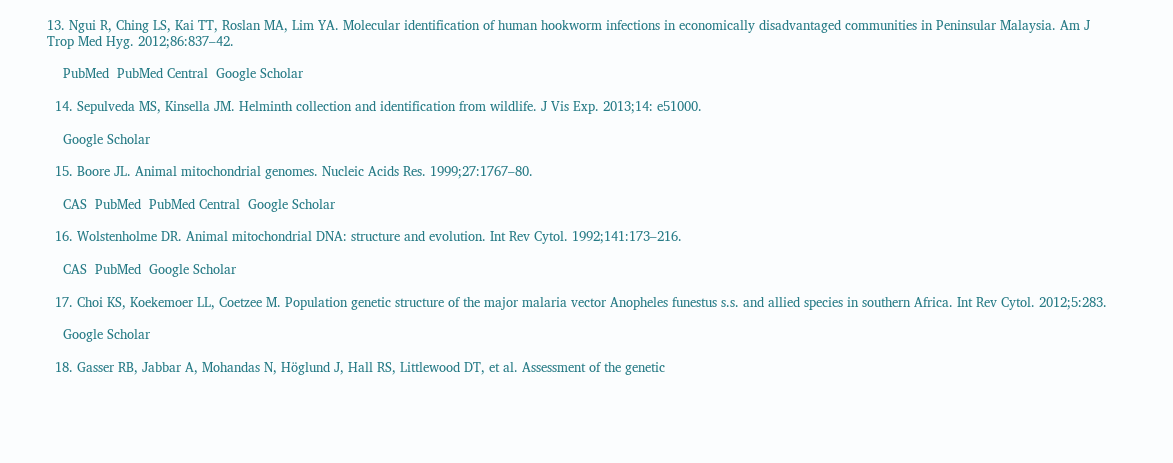13. Ngui R, Ching LS, Kai TT, Roslan MA, Lim YA. Molecular identification of human hookworm infections in economically disadvantaged communities in Peninsular Malaysia. Am J Trop Med Hyg. 2012;86:837–42.

    PubMed  PubMed Central  Google Scholar

  14. Sepulveda MS, Kinsella JM. Helminth collection and identification from wildlife. J Vis Exp. 2013;14: e51000.

    Google Scholar

  15. Boore JL. Animal mitochondrial genomes. Nucleic Acids Res. 1999;27:1767–80.

    CAS  PubMed  PubMed Central  Google Scholar

  16. Wolstenholme DR. Animal mitochondrial DNA: structure and evolution. Int Rev Cytol. 1992;141:173–216.

    CAS  PubMed  Google Scholar

  17. Choi KS, Koekemoer LL, Coetzee M. Population genetic structure of the major malaria vector Anopheles funestus s.s. and allied species in southern Africa. Int Rev Cytol. 2012;5:283.

    Google Scholar

  18. Gasser RB, Jabbar A, Mohandas N, Höglund J, Hall RS, Littlewood DT, et al. Assessment of the genetic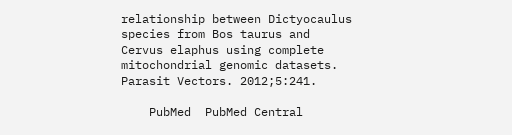relationship between Dictyocaulus species from Bos taurus and Cervus elaphus using complete mitochondrial genomic datasets. Parasit Vectors. 2012;5:241.

    PubMed  PubMed Central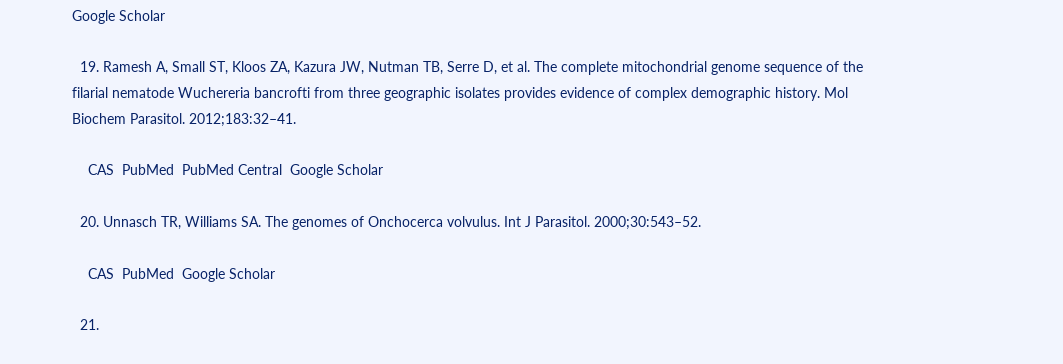Google Scholar

  19. Ramesh A, Small ST, Kloos ZA, Kazura JW, Nutman TB, Serre D, et al. The complete mitochondrial genome sequence of the filarial nematode Wuchereria bancrofti from three geographic isolates provides evidence of complex demographic history. Mol Biochem Parasitol. 2012;183:32–41.

    CAS  PubMed  PubMed Central  Google Scholar

  20. Unnasch TR, Williams SA. The genomes of Onchocerca volvulus. Int J Parasitol. 2000;30:543–52.

    CAS  PubMed  Google Scholar

  21.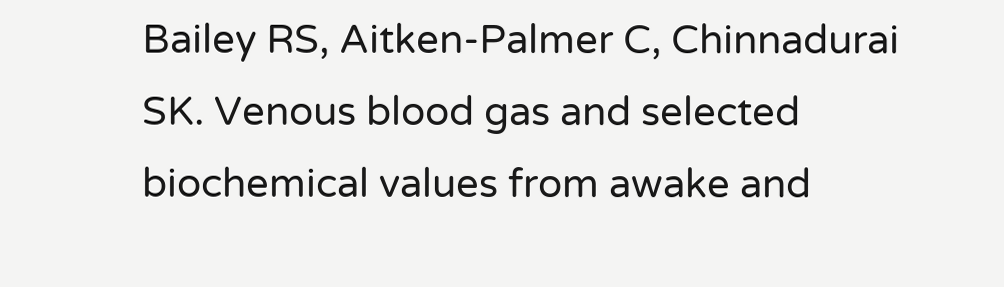Bailey RS, Aitken-Palmer C, Chinnadurai SK. Venous blood gas and selected biochemical values from awake and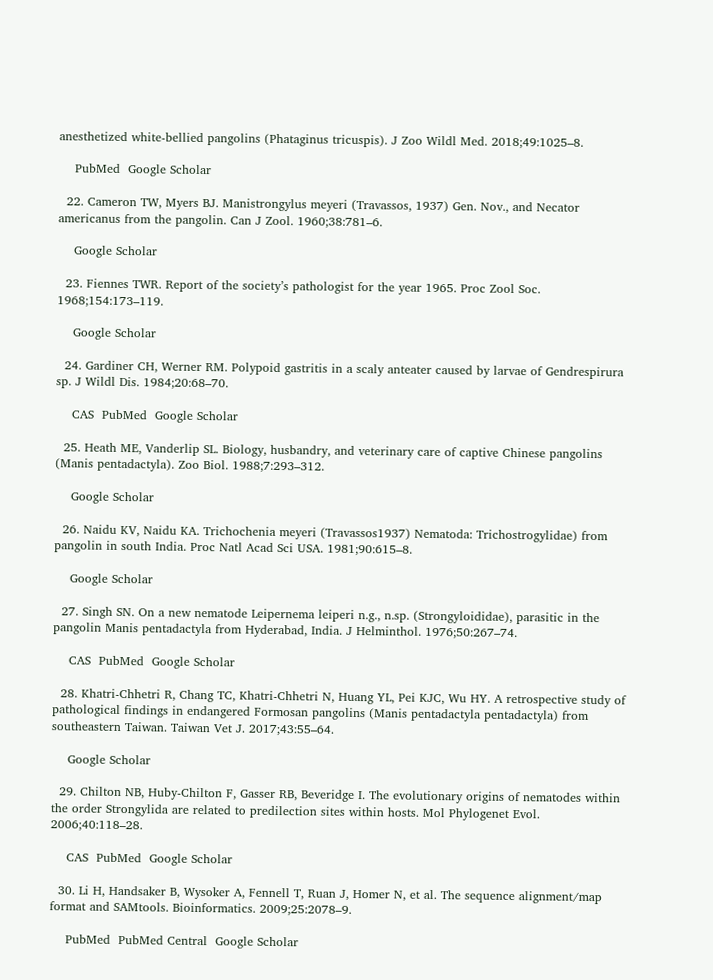anesthetized white-bellied pangolins (Phataginus tricuspis). J Zoo Wildl Med. 2018;49:1025–8.

    PubMed  Google Scholar

  22. Cameron TW, Myers BJ. Manistrongylus meyeri (Travassos, 1937) Gen. Nov., and Necator americanus from the pangolin. Can J Zool. 1960;38:781–6.

    Google Scholar

  23. Fiennes TWR. Report of the society’s pathologist for the year 1965. Proc Zool Soc. 1968;154:173–119.

    Google Scholar

  24. Gardiner CH, Werner RM. Polypoid gastritis in a scaly anteater caused by larvae of Gendrespirura sp. J Wildl Dis. 1984;20:68–70.

    CAS  PubMed  Google Scholar

  25. Heath ME, Vanderlip SL. Biology, husbandry, and veterinary care of captive Chinese pangolins (Manis pentadactyla). Zoo Biol. 1988;7:293–312.

    Google Scholar

  26. Naidu KV, Naidu KA. Trichochenia meyeri (Travassos1937) Nematoda: Trichostrogylidae) from pangolin in south India. Proc Natl Acad Sci USA. 1981;90:615–8.

    Google Scholar

  27. Singh SN. On a new nematode Leipernema leiperi n.g., n.sp. (Strongyloididae), parasitic in the pangolin Manis pentadactyla from Hyderabad, India. J Helminthol. 1976;50:267–74.

    CAS  PubMed  Google Scholar

  28. Khatri-Chhetri R, Chang TC, Khatri-Chhetri N, Huang YL, Pei KJC, Wu HY. A retrospective study of pathological findings in endangered Formosan pangolins (Manis pentadactyla pentadactyla) from southeastern Taiwan. Taiwan Vet J. 2017;43:55–64.

    Google Scholar

  29. Chilton NB, Huby-Chilton F, Gasser RB, Beveridge I. The evolutionary origins of nematodes within the order Strongylida are related to predilection sites within hosts. Mol Phylogenet Evol. 2006;40:118–28.

    CAS  PubMed  Google Scholar

  30. Li H, Handsaker B, Wysoker A, Fennell T, Ruan J, Homer N, et al. The sequence alignment/map format and SAMtools. Bioinformatics. 2009;25:2078–9.

    PubMed  PubMed Central  Google Scholar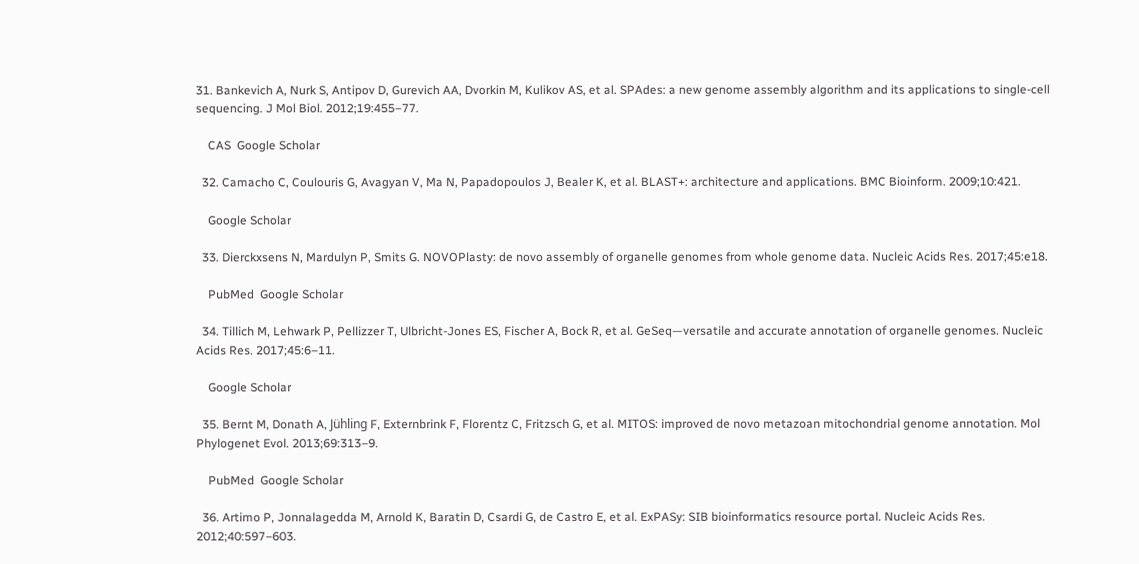31. Bankevich A, Nurk S, Antipov D, Gurevich AA, Dvorkin M, Kulikov AS, et al. SPAdes: a new genome assembly algorithm and its applications to single-cell sequencing. J Mol Biol. 2012;19:455–77.

    CAS  Google Scholar

  32. Camacho C, Coulouris G, Avagyan V, Ma N, Papadopoulos J, Bealer K, et al. BLAST+: architecture and applications. BMC Bioinform. 2009;10:421.

    Google Scholar

  33. Dierckxsens N, Mardulyn P, Smits G. NOVOPlasty: de novo assembly of organelle genomes from whole genome data. Nucleic Acids Res. 2017;45:e18.

    PubMed  Google Scholar

  34. Tillich M, Lehwark P, Pellizzer T, Ulbricht-Jones ES, Fischer A, Bock R, et al. GeSeq—versatile and accurate annotation of organelle genomes. Nucleic Acids Res. 2017;45:6–11.

    Google Scholar

  35. Bernt M, Donath A, Jühling F, Externbrink F, Florentz C, Fritzsch G, et al. MITOS: improved de novo metazoan mitochondrial genome annotation. Mol Phylogenet Evol. 2013;69:313–9.

    PubMed  Google Scholar

  36. Artimo P, Jonnalagedda M, Arnold K, Baratin D, Csardi G, de Castro E, et al. ExPASy: SIB bioinformatics resource portal. Nucleic Acids Res. 2012;40:597–603.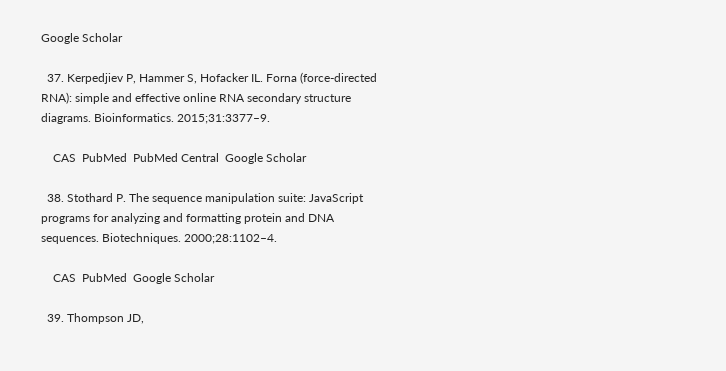Google Scholar

  37. Kerpedjiev P, Hammer S, Hofacker IL. Forna (force-directed RNA): simple and effective online RNA secondary structure diagrams. Bioinformatics. 2015;31:3377–9.

    CAS  PubMed  PubMed Central  Google Scholar

  38. Stothard P. The sequence manipulation suite: JavaScript programs for analyzing and formatting protein and DNA sequences. Biotechniques. 2000;28:1102–4.

    CAS  PubMed  Google Scholar

  39. Thompson JD,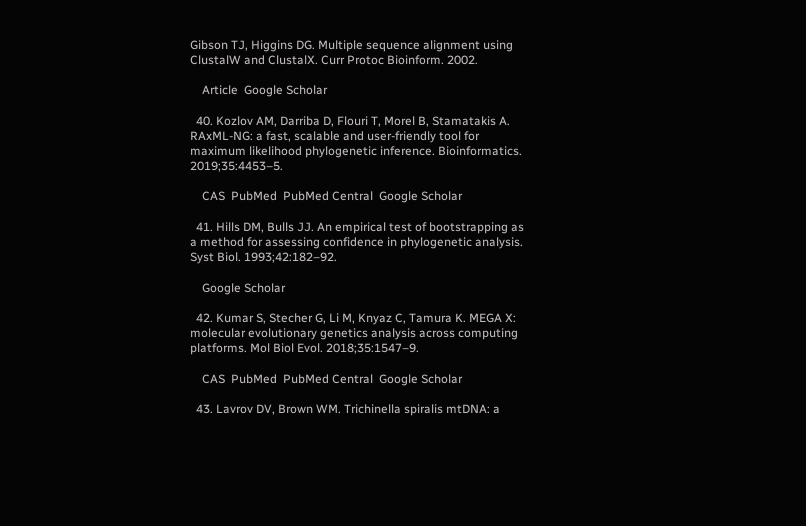Gibson TJ, Higgins DG. Multiple sequence alignment using ClustalW and ClustalX. Curr Protoc Bioinform. 2002.

    Article  Google Scholar

  40. Kozlov AM, Darriba D, Flouri T, Morel B, Stamatakis A. RAxML-NG: a fast, scalable and user-friendly tool for maximum likelihood phylogenetic inference. Bioinformatics. 2019;35:4453–5.

    CAS  PubMed  PubMed Central  Google Scholar

  41. Hills DM, Bulls JJ. An empirical test of bootstrapping as a method for assessing confidence in phylogenetic analysis. Syst Biol. 1993;42:182–92.

    Google Scholar

  42. Kumar S, Stecher G, Li M, Knyaz C, Tamura K. MEGA X: molecular evolutionary genetics analysis across computing platforms. Mol Biol Evol. 2018;35:1547–9.

    CAS  PubMed  PubMed Central  Google Scholar

  43. Lavrov DV, Brown WM. Trichinella spiralis mtDNA: a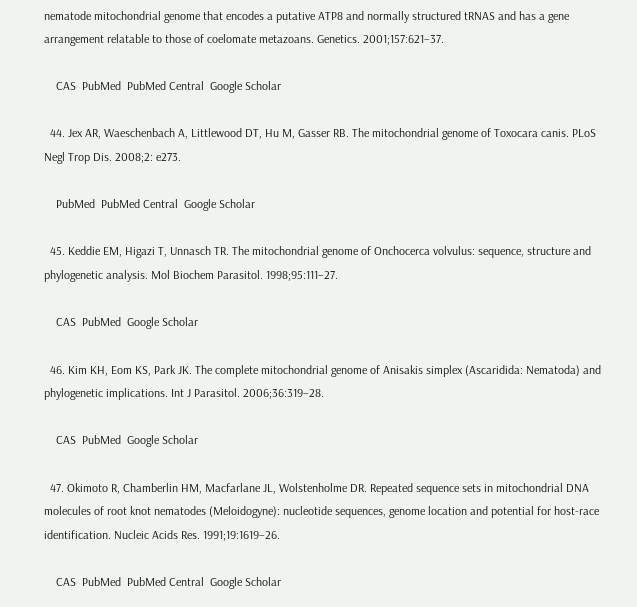nematode mitochondrial genome that encodes a putative ATP8 and normally structured tRNAS and has a gene arrangement relatable to those of coelomate metazoans. Genetics. 2001;157:621–37.

    CAS  PubMed  PubMed Central  Google Scholar

  44. Jex AR, Waeschenbach A, Littlewood DT, Hu M, Gasser RB. The mitochondrial genome of Toxocara canis. PLoS Negl Trop Dis. 2008;2: e273.

    PubMed  PubMed Central  Google Scholar

  45. Keddie EM, Higazi T, Unnasch TR. The mitochondrial genome of Onchocerca volvulus: sequence, structure and phylogenetic analysis. Mol Biochem Parasitol. 1998;95:111–27.

    CAS  PubMed  Google Scholar

  46. Kim KH, Eom KS, Park JK. The complete mitochondrial genome of Anisakis simplex (Ascaridida: Nematoda) and phylogenetic implications. Int J Parasitol. 2006;36:319–28.

    CAS  PubMed  Google Scholar

  47. Okimoto R, Chamberlin HM, Macfarlane JL, Wolstenholme DR. Repeated sequence sets in mitochondrial DNA molecules of root knot nematodes (Meloidogyne): nucleotide sequences, genome location and potential for host-race identification. Nucleic Acids Res. 1991;19:1619–26.

    CAS  PubMed  PubMed Central  Google Scholar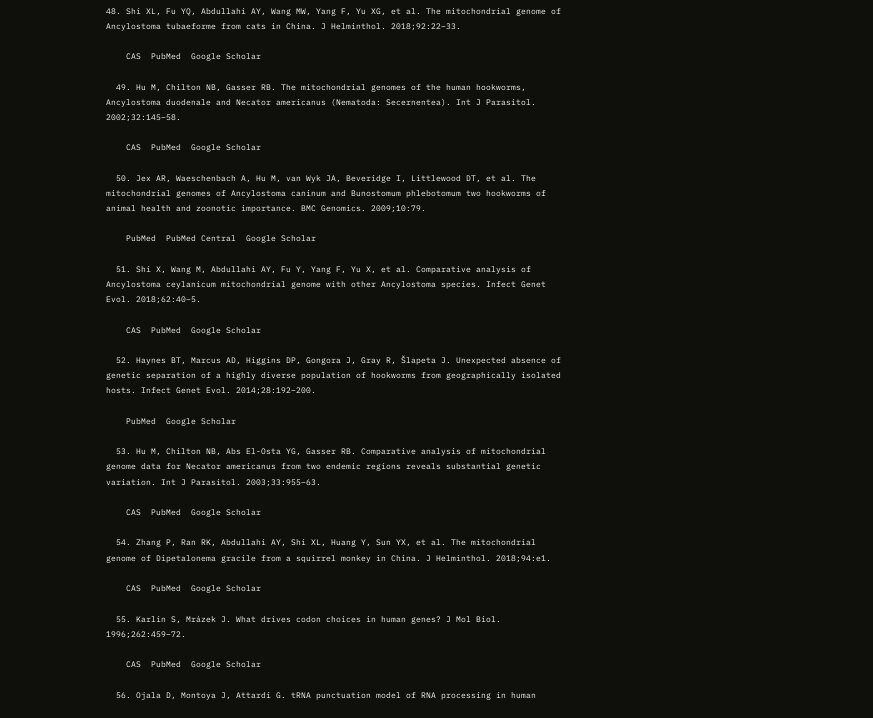48. Shi XL, Fu YQ, Abdullahi AY, Wang MW, Yang F, Yu XG, et al. The mitochondrial genome of Ancylostoma tubaeforme from cats in China. J Helminthol. 2018;92:22–33.

    CAS  PubMed  Google Scholar

  49. Hu M, Chilton NB, Gasser RB. The mitochondrial genomes of the human hookworms, Ancylostoma duodenale and Necator americanus (Nematoda: Secernentea). Int J Parasitol. 2002;32:145–58.

    CAS  PubMed  Google Scholar

  50. Jex AR, Waeschenbach A, Hu M, van Wyk JA, Beveridge I, Littlewood DT, et al. The mitochondrial genomes of Ancylostoma caninum and Bunostomum phlebotomum two hookworms of animal health and zoonotic importance. BMC Genomics. 2009;10:79.

    PubMed  PubMed Central  Google Scholar

  51. Shi X, Wang M, Abdullahi AY, Fu Y, Yang F, Yu X, et al. Comparative analysis of Ancylostoma ceylanicum mitochondrial genome with other Ancylostoma species. Infect Genet Evol. 2018;62:40–5.

    CAS  PubMed  Google Scholar

  52. Haynes BT, Marcus AD, Higgins DP, Gongora J, Gray R, Šlapeta J. Unexpected absence of genetic separation of a highly diverse population of hookworms from geographically isolated hosts. Infect Genet Evol. 2014;28:192–200.

    PubMed  Google Scholar

  53. Hu M, Chilton NB, Abs El-Osta YG, Gasser RB. Comparative analysis of mitochondrial genome data for Necator americanus from two endemic regions reveals substantial genetic variation. Int J Parasitol. 2003;33:955–63.

    CAS  PubMed  Google Scholar

  54. Zhang P, Ran RK, Abdullahi AY, Shi XL, Huang Y, Sun YX, et al. The mitochondrial genome of Dipetalonema gracile from a squirrel monkey in China. J Helminthol. 2018;94:e1.

    CAS  PubMed  Google Scholar

  55. Karlin S, Mrázek J. What drives codon choices in human genes? J Mol Biol. 1996;262:459–72.

    CAS  PubMed  Google Scholar

  56. Ojala D, Montoya J, Attardi G. tRNA punctuation model of RNA processing in human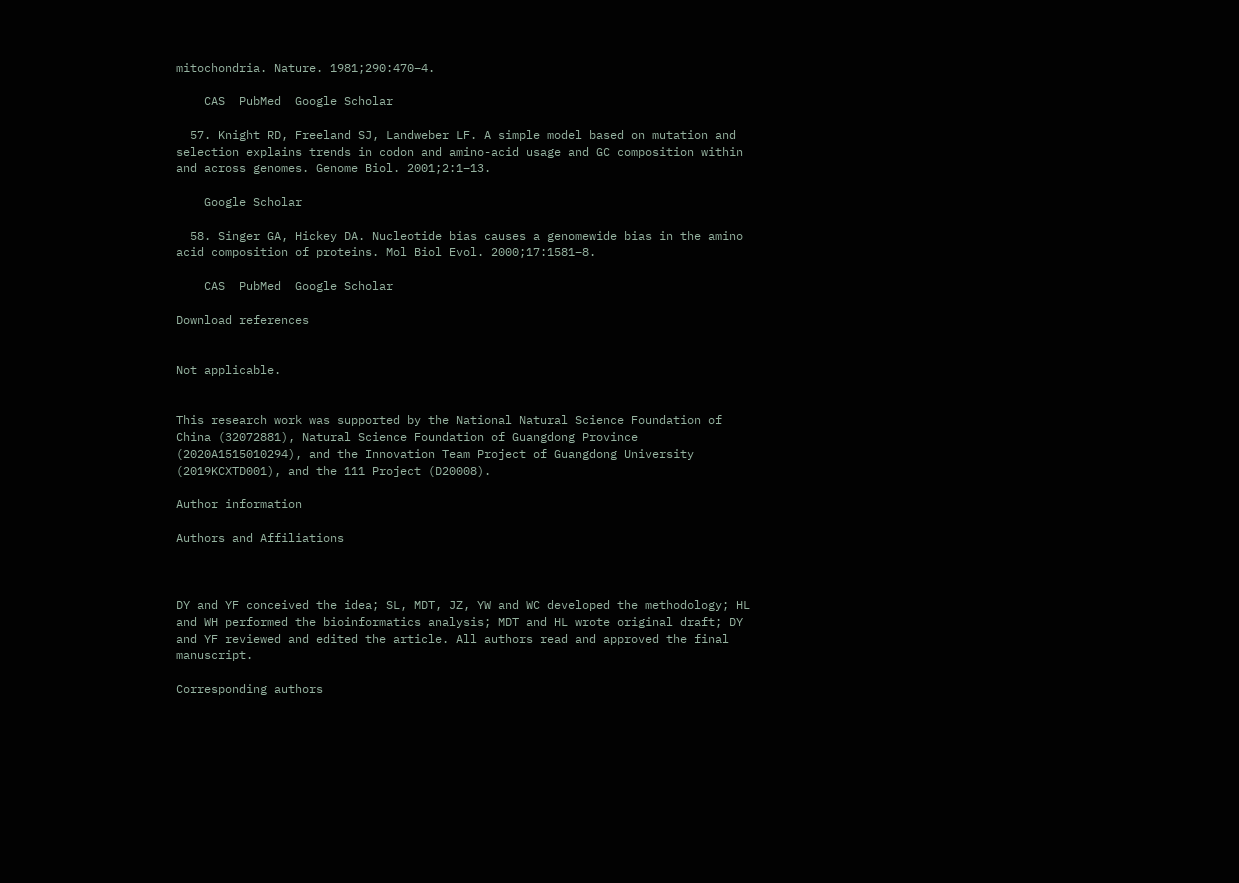mitochondria. Nature. 1981;290:470–4.

    CAS  PubMed  Google Scholar

  57. Knight RD, Freeland SJ, Landweber LF. A simple model based on mutation and selection explains trends in codon and amino-acid usage and GC composition within and across genomes. Genome Biol. 2001;2:1–13.

    Google Scholar

  58. Singer GA, Hickey DA. Nucleotide bias causes a genomewide bias in the amino acid composition of proteins. Mol Biol Evol. 2000;17:1581–8.

    CAS  PubMed  Google Scholar

Download references


Not applicable.


This research work was supported by the National Natural Science Foundation of China (32072881), Natural Science Foundation of Guangdong Province (2020A1515010294), and the Innovation Team Project of Guangdong University (2019KCXTD001), and the 111 Project (D20008).

Author information

Authors and Affiliations



DY and YF conceived the idea; SL, MDT, JZ, YW and WC developed the methodology; HL and WH performed the bioinformatics analysis; MDT and HL wrote original draft; DY and YF reviewed and edited the article. All authors read and approved the final manuscript.

Corresponding authors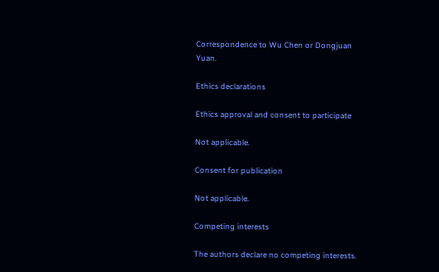Correspondence to Wu Chen or Dongjuan Yuan.

Ethics declarations

Ethics approval and consent to participate

Not applicable.

Consent for publication

Not applicable.

Competing interests

The authors declare no competing interests.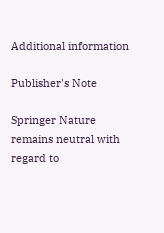Additional information

Publisher's Note

Springer Nature remains neutral with regard to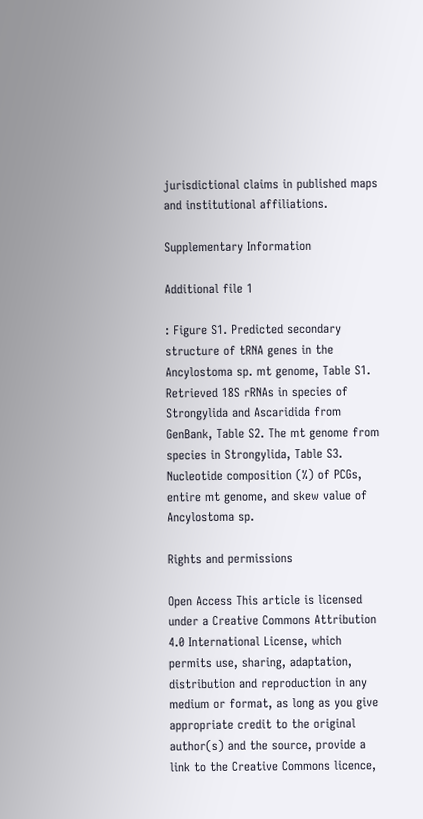jurisdictional claims in published maps and institutional affiliations.

Supplementary Information

Additional file 1

: Figure S1. Predicted secondary structure of tRNA genes in the Ancylostoma sp. mt genome, Table S1. Retrieved 18S rRNAs in species of Strongylida and Ascaridida from GenBank, Table S2. The mt genome from species in Strongylida, Table S3. Nucleotide composition (%) of PCGs, entire mt genome, and skew value of Ancylostoma sp.

Rights and permissions

Open Access This article is licensed under a Creative Commons Attribution 4.0 International License, which permits use, sharing, adaptation, distribution and reproduction in any medium or format, as long as you give appropriate credit to the original author(s) and the source, provide a link to the Creative Commons licence,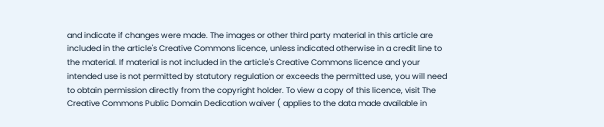and indicate if changes were made. The images or other third party material in this article are included in the article's Creative Commons licence, unless indicated otherwise in a credit line to the material. If material is not included in the article's Creative Commons licence and your intended use is not permitted by statutory regulation or exceeds the permitted use, you will need to obtain permission directly from the copyright holder. To view a copy of this licence, visit The Creative Commons Public Domain Dedication waiver ( applies to the data made available in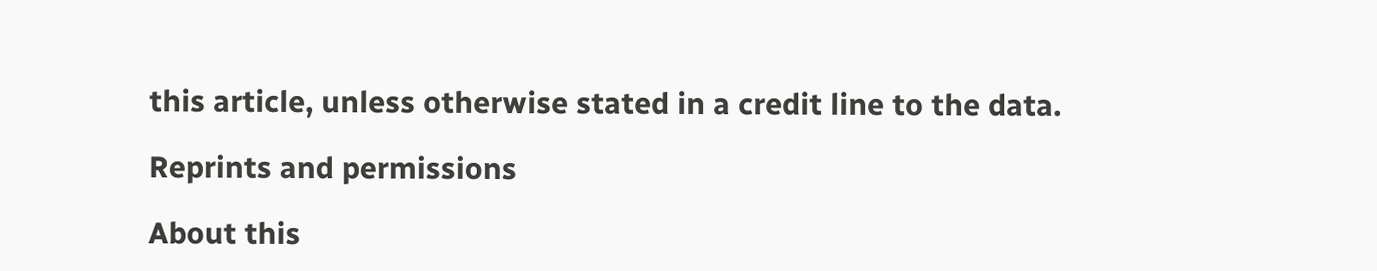this article, unless otherwise stated in a credit line to the data.

Reprints and permissions

About this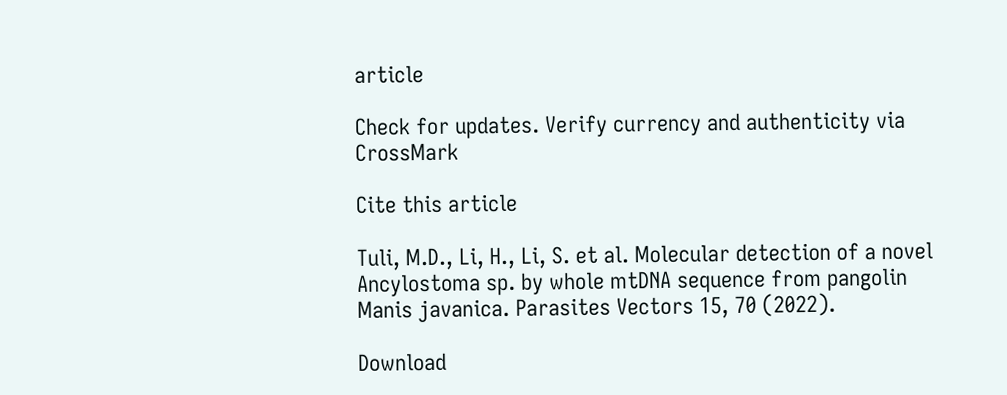article

Check for updates. Verify currency and authenticity via CrossMark

Cite this article

Tuli, M.D., Li, H., Li, S. et al. Molecular detection of a novel Ancylostoma sp. by whole mtDNA sequence from pangolin Manis javanica. Parasites Vectors 15, 70 (2022).

Download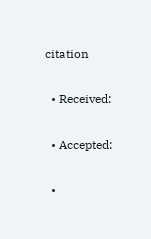citation

  • Received:

  • Accepted:

  •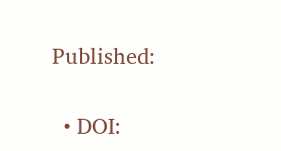Published:

  • DOI: